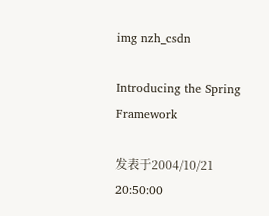img nzh_csdn

Introducing the Spring Framework

发表于2004/10/21 20:50:00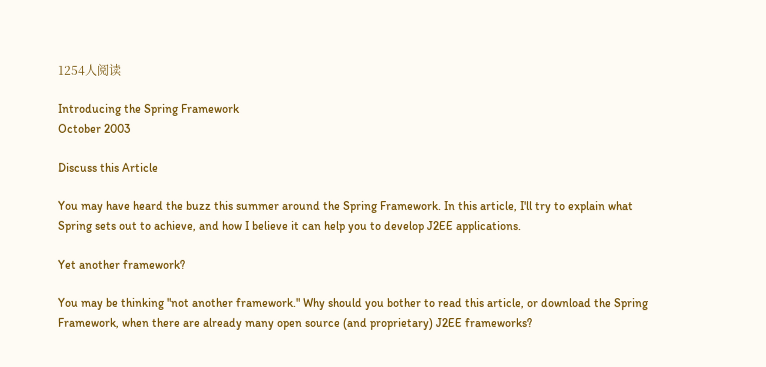1254人阅读

Introducing the Spring Framework
October 2003

Discuss this Article

You may have heard the buzz this summer around the Spring Framework. In this article, I'll try to explain what Spring sets out to achieve, and how I believe it can help you to develop J2EE applications.

Yet another framework?

You may be thinking "not another framework." Why should you bother to read this article, or download the Spring Framework, when there are already many open source (and proprietary) J2EE frameworks?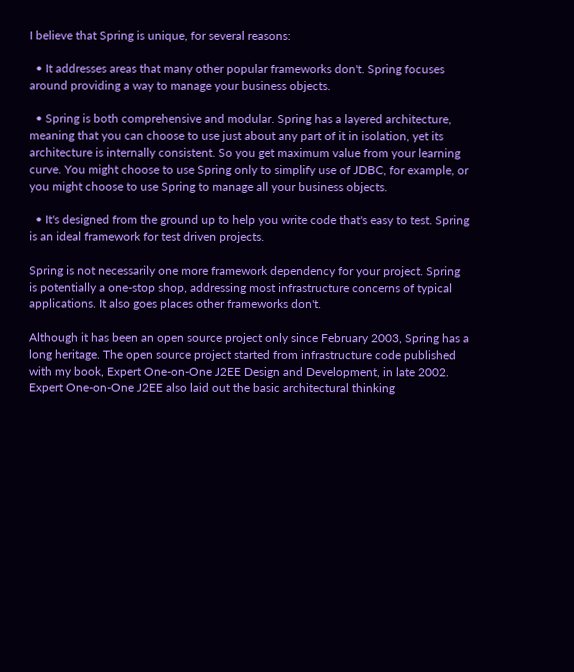I believe that Spring is unique, for several reasons:

  • It addresses areas that many other popular frameworks don't. Spring focuses around providing a way to manage your business objects.

  • Spring is both comprehensive and modular. Spring has a layered architecture, meaning that you can choose to use just about any part of it in isolation, yet its architecture is internally consistent. So you get maximum value from your learning curve. You might choose to use Spring only to simplify use of JDBC, for example, or you might choose to use Spring to manage all your business objects.

  • It's designed from the ground up to help you write code that's easy to test. Spring is an ideal framework for test driven projects.

Spring is not necessarily one more framework dependency for your project. Spring is potentially a one-stop shop, addressing most infrastructure concerns of typical applications. It also goes places other frameworks don't.

Although it has been an open source project only since February 2003, Spring has a long heritage. The open source project started from infrastructure code published with my book, Expert One-on-One J2EE Design and Development, in late 2002. Expert One-on-One J2EE also laid out the basic architectural thinking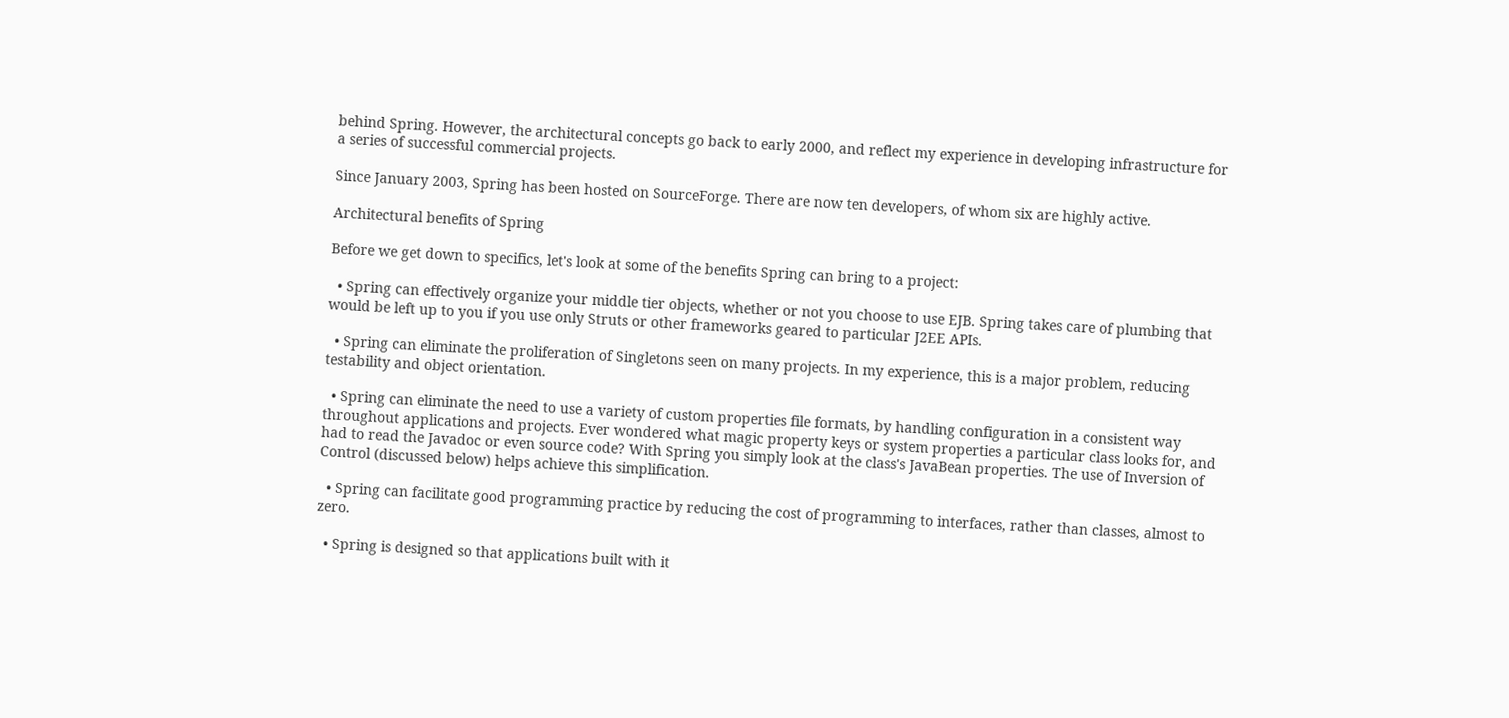behind Spring. However, the architectural concepts go back to early 2000, and reflect my experience in developing infrastructure for a series of successful commercial projects.

Since January 2003, Spring has been hosted on SourceForge. There are now ten developers, of whom six are highly active.

Architectural benefits of Spring

Before we get down to specifics, let's look at some of the benefits Spring can bring to a project:

  • Spring can effectively organize your middle tier objects, whether or not you choose to use EJB. Spring takes care of plumbing that would be left up to you if you use only Struts or other frameworks geared to particular J2EE APIs.

  • Spring can eliminate the proliferation of Singletons seen on many projects. In my experience, this is a major problem, reducing testability and object orientation.

  • Spring can eliminate the need to use a variety of custom properties file formats, by handling configuration in a consistent way throughout applications and projects. Ever wondered what magic property keys or system properties a particular class looks for, and had to read the Javadoc or even source code? With Spring you simply look at the class's JavaBean properties. The use of Inversion of Control (discussed below) helps achieve this simplification.

  • Spring can facilitate good programming practice by reducing the cost of programming to interfaces, rather than classes, almost to zero.

  • Spring is designed so that applications built with it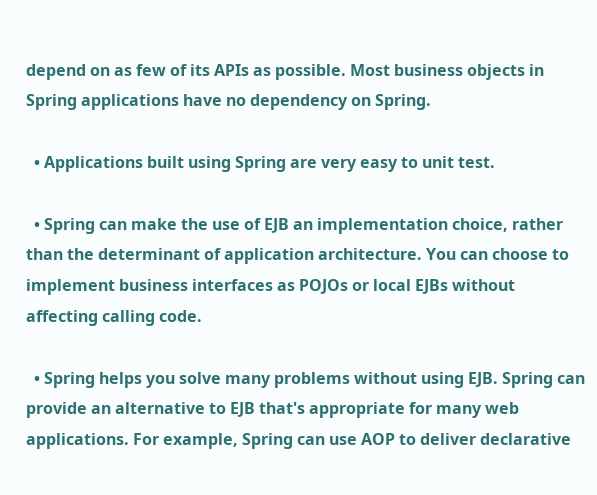depend on as few of its APIs as possible. Most business objects in Spring applications have no dependency on Spring.

  • Applications built using Spring are very easy to unit test.

  • Spring can make the use of EJB an implementation choice, rather than the determinant of application architecture. You can choose to implement business interfaces as POJOs or local EJBs without affecting calling code.

  • Spring helps you solve many problems without using EJB. Spring can provide an alternative to EJB that's appropriate for many web applications. For example, Spring can use AOP to deliver declarative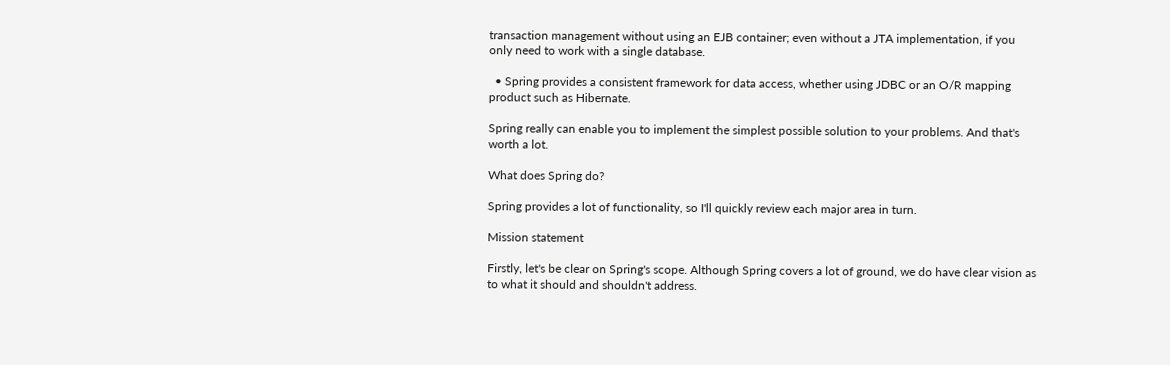transaction management without using an EJB container; even without a JTA implementation, if you only need to work with a single database.

  • Spring provides a consistent framework for data access, whether using JDBC or an O/R mapping product such as Hibernate.

Spring really can enable you to implement the simplest possible solution to your problems. And that's worth a lot.

What does Spring do?

Spring provides a lot of functionality, so I'll quickly review each major area in turn.

Mission statement

Firstly, let's be clear on Spring's scope. Although Spring covers a lot of ground, we do have clear vision as to what it should and shouldn't address.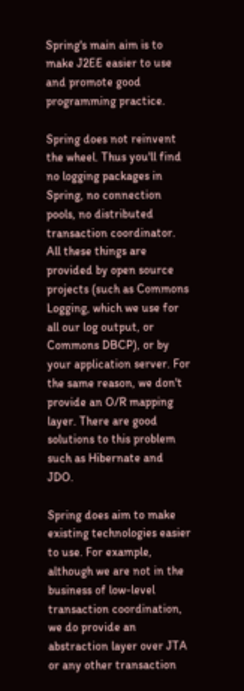Spring's main aim is to make J2EE easier to use and promote good programming practice.

Spring does not reinvent the wheel. Thus you'll find no logging packages in Spring, no connection pools, no distributed transaction coordinator. All these things are provided by open source projects (such as Commons Logging, which we use for all our log output, or Commons DBCP), or by your application server. For the same reason, we don't provide an O/R mapping layer. There are good solutions to this problem such as Hibernate and JDO.

Spring does aim to make existing technologies easier to use. For example, although we are not in the business of low-level transaction coordination, we do provide an abstraction layer over JTA or any other transaction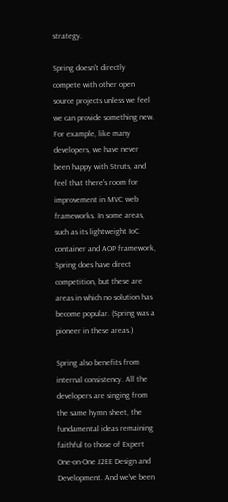strategy.

Spring doesn't directly compete with other open source projects unless we feel we can provide something new. For example, like many developers, we have never been happy with Struts, and feel that there's room for improvement in MVC web frameworks. In some areas, such as its lightweight IoC container and AOP framework, Spring does have direct competition, but these are areas in which no solution has become popular. (Spring was a pioneer in these areas.)

Spring also benefits from internal consistency. All the developers are singing from the same hymn sheet, the fundamental ideas remaining faithful to those of Expert One-on-One J2EE Design and Development. And we've been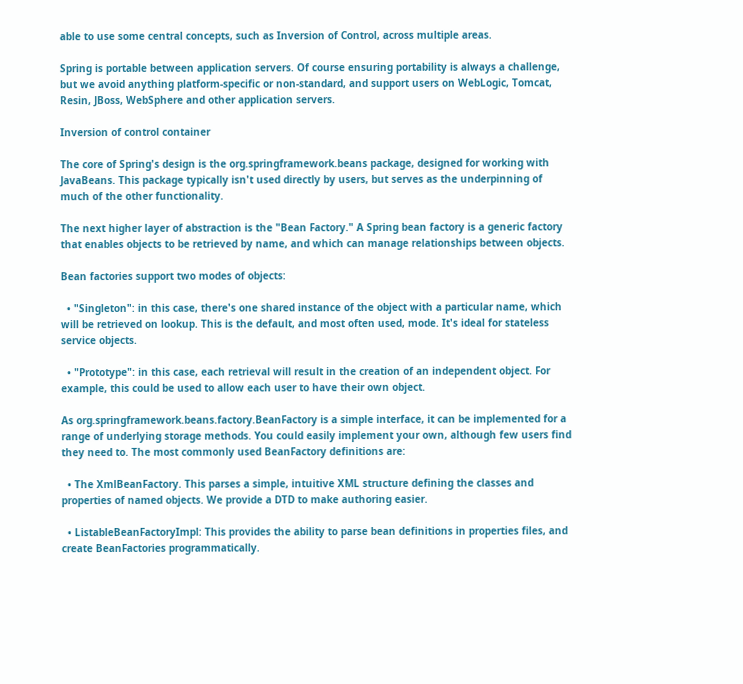able to use some central concepts, such as Inversion of Control, across multiple areas.

Spring is portable between application servers. Of course ensuring portability is always a challenge, but we avoid anything platform-specific or non-standard, and support users on WebLogic, Tomcat, Resin, JBoss, WebSphere and other application servers.

Inversion of control container

The core of Spring's design is the org.springframework.beans package, designed for working with JavaBeans. This package typically isn't used directly by users, but serves as the underpinning of much of the other functionality.

The next higher layer of abstraction is the "Bean Factory." A Spring bean factory is a generic factory that enables objects to be retrieved by name, and which can manage relationships between objects.

Bean factories support two modes of objects:

  • "Singleton": in this case, there's one shared instance of the object with a particular name, which will be retrieved on lookup. This is the default, and most often used, mode. It's ideal for stateless service objects.

  • "Prototype": in this case, each retrieval will result in the creation of an independent object. For example, this could be used to allow each user to have their own object.

As org.springframework.beans.factory.BeanFactory is a simple interface, it can be implemented for a range of underlying storage methods. You could easily implement your own, although few users find they need to. The most commonly used BeanFactory definitions are:

  • The XmlBeanFactory. This parses a simple, intuitive XML structure defining the classes and properties of named objects. We provide a DTD to make authoring easier.

  • ListableBeanFactoryImpl: This provides the ability to parse bean definitions in properties files, and create BeanFactories programmatically.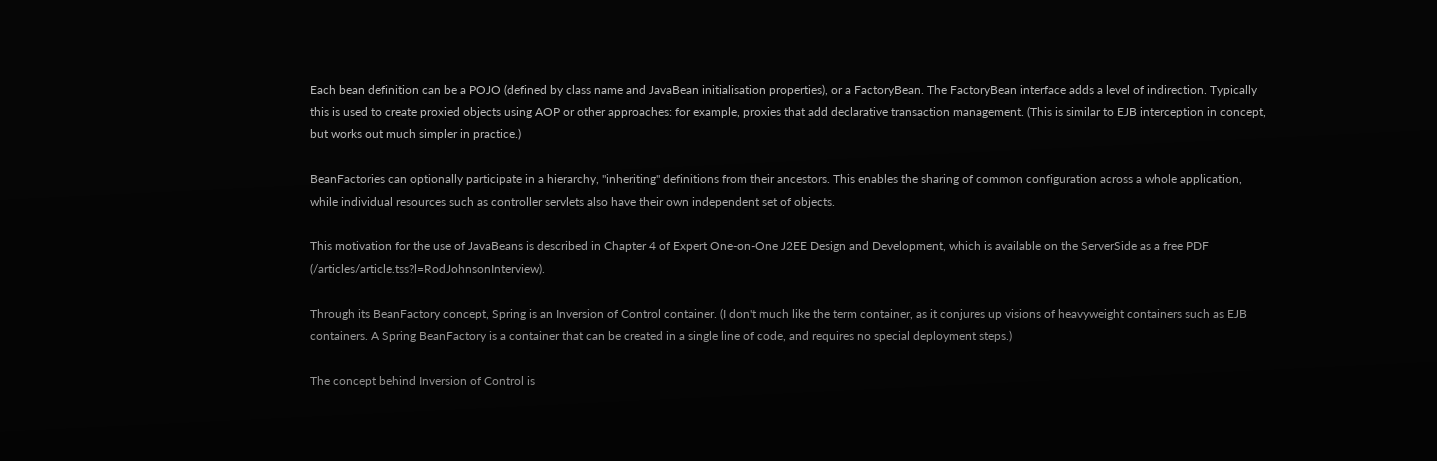Each bean definition can be a POJO (defined by class name and JavaBean initialisation properties), or a FactoryBean. The FactoryBean interface adds a level of indirection. Typically this is used to create proxied objects using AOP or other approaches: for example, proxies that add declarative transaction management. (This is similar to EJB interception in concept, but works out much simpler in practice.)

BeanFactories can optionally participate in a hierarchy, "inheriting" definitions from their ancestors. This enables the sharing of common configuration across a whole application, while individual resources such as controller servlets also have their own independent set of objects.

This motivation for the use of JavaBeans is described in Chapter 4 of Expert One-on-One J2EE Design and Development, which is available on the ServerSide as a free PDF (/articles/article.tss?l=RodJohnsonInterview).

Through its BeanFactory concept, Spring is an Inversion of Control container. (I don't much like the term container, as it conjures up visions of heavyweight containers such as EJB containers. A Spring BeanFactory is a container that can be created in a single line of code, and requires no special deployment steps.)

The concept behind Inversion of Control is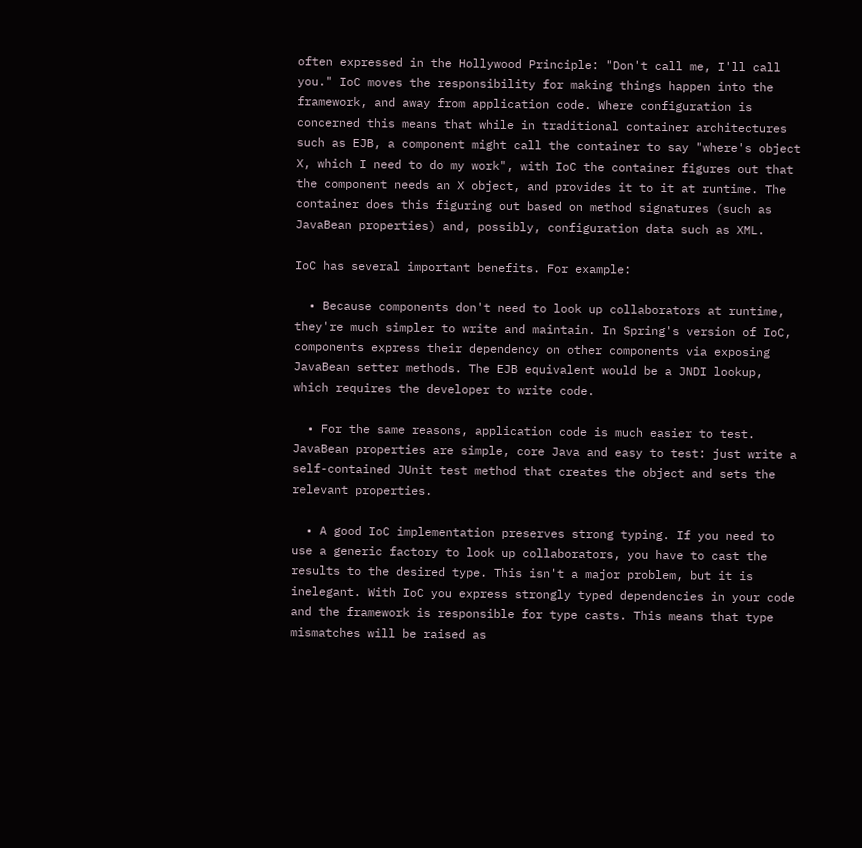often expressed in the Hollywood Principle: "Don't call me, I'll call you." IoC moves the responsibility for making things happen into the framework, and away from application code. Where configuration is concerned this means that while in traditional container architectures such as EJB, a component might call the container to say "where's object X, which I need to do my work", with IoC the container figures out that the component needs an X object, and provides it to it at runtime. The container does this figuring out based on method signatures (such as JavaBean properties) and, possibly, configuration data such as XML.

IoC has several important benefits. For example:

  • Because components don't need to look up collaborators at runtime, they're much simpler to write and maintain. In Spring's version of IoC, components express their dependency on other components via exposing JavaBean setter methods. The EJB equivalent would be a JNDI lookup, which requires the developer to write code.

  • For the same reasons, application code is much easier to test. JavaBean properties are simple, core Java and easy to test: just write a self-contained JUnit test method that creates the object and sets the relevant properties.

  • A good IoC implementation preserves strong typing. If you need to use a generic factory to look up collaborators, you have to cast the results to the desired type. This isn't a major problem, but it is inelegant. With IoC you express strongly typed dependencies in your code and the framework is responsible for type casts. This means that type mismatches will be raised as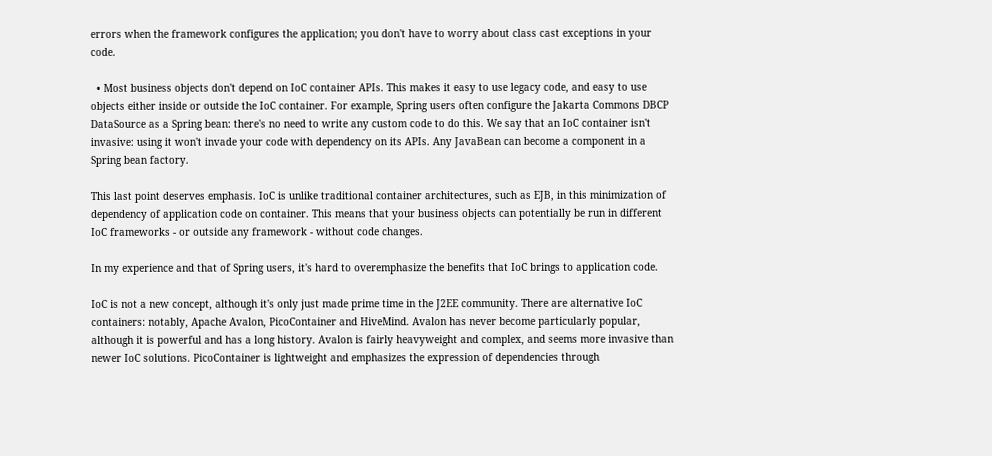errors when the framework configures the application; you don't have to worry about class cast exceptions in your code.

  • Most business objects don't depend on IoC container APIs. This makes it easy to use legacy code, and easy to use objects either inside or outside the IoC container. For example, Spring users often configure the Jakarta Commons DBCP DataSource as a Spring bean: there's no need to write any custom code to do this. We say that an IoC container isn't invasive: using it won't invade your code with dependency on its APIs. Any JavaBean can become a component in a Spring bean factory.

This last point deserves emphasis. IoC is unlike traditional container architectures, such as EJB, in this minimization of dependency of application code on container. This means that your business objects can potentially be run in different IoC frameworks - or outside any framework - without code changes.

In my experience and that of Spring users, it's hard to overemphasize the benefits that IoC brings to application code.

IoC is not a new concept, although it's only just made prime time in the J2EE community. There are alternative IoC containers: notably, Apache Avalon, PicoContainer and HiveMind. Avalon has never become particularly popular, although it is powerful and has a long history. Avalon is fairly heavyweight and complex, and seems more invasive than newer IoC solutions. PicoContainer is lightweight and emphasizes the expression of dependencies through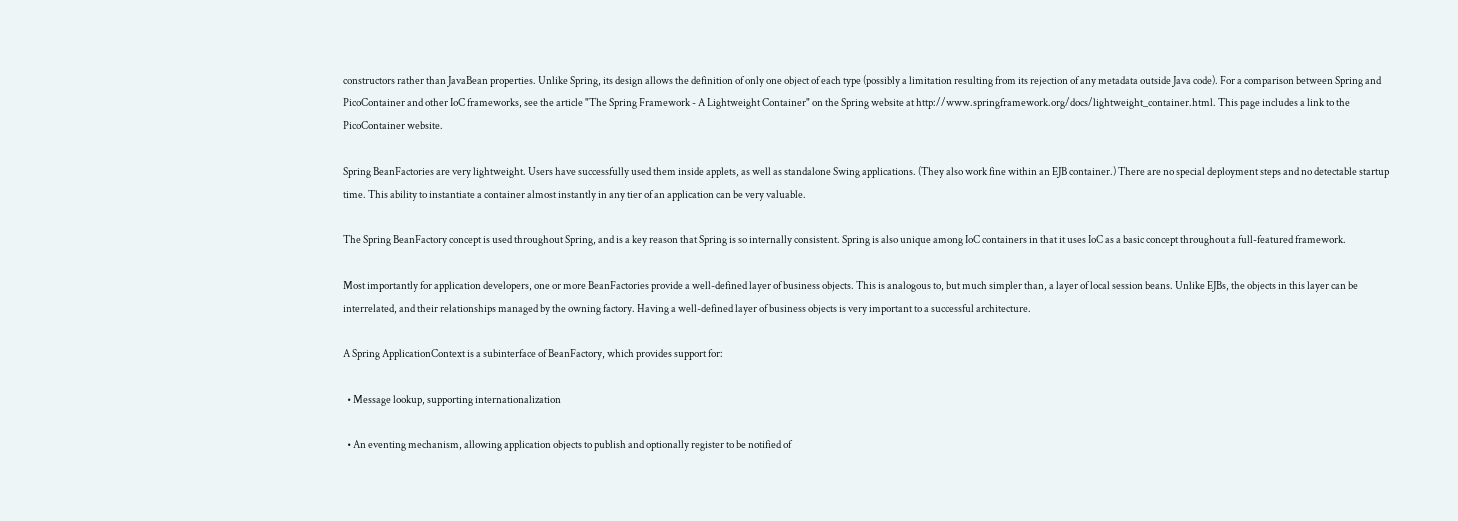constructors rather than JavaBean properties. Unlike Spring, its design allows the definition of only one object of each type (possibly a limitation resulting from its rejection of any metadata outside Java code). For a comparison between Spring and PicoContainer and other IoC frameworks, see the article "The Spring Framework - A Lightweight Container" on the Spring website at http://www.springframework.org/docs/lightweight_container.html. This page includes a link to the PicoContainer website.

Spring BeanFactories are very lightweight. Users have successfully used them inside applets, as well as standalone Swing applications. (They also work fine within an EJB container.) There are no special deployment steps and no detectable startup time. This ability to instantiate a container almost instantly in any tier of an application can be very valuable.

The Spring BeanFactory concept is used throughout Spring, and is a key reason that Spring is so internally consistent. Spring is also unique among IoC containers in that it uses IoC as a basic concept throughout a full-featured framework.

Most importantly for application developers, one or more BeanFactories provide a well-defined layer of business objects. This is analogous to, but much simpler than, a layer of local session beans. Unlike EJBs, the objects in this layer can be interrelated, and their relationships managed by the owning factory. Having a well-defined layer of business objects is very important to a successful architecture.

A Spring ApplicationContext is a subinterface of BeanFactory, which provides support for:

  • Message lookup, supporting internationalization

  • An eventing mechanism, allowing application objects to publish and optionally register to be notified of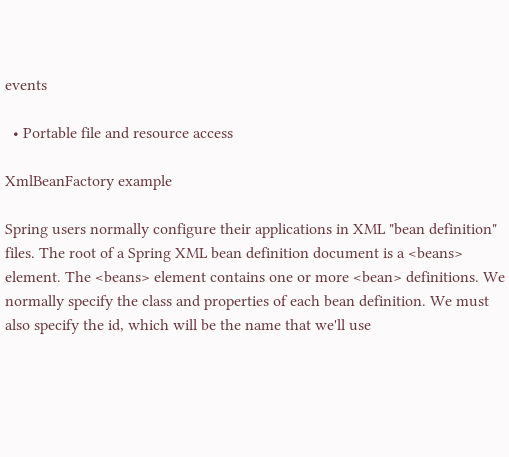events

  • Portable file and resource access

XmlBeanFactory example

Spring users normally configure their applications in XML "bean definition" files. The root of a Spring XML bean definition document is a <beans> element. The <beans> element contains one or more <bean> definitions. We normally specify the class and properties of each bean definition. We must also specify the id, which will be the name that we'll use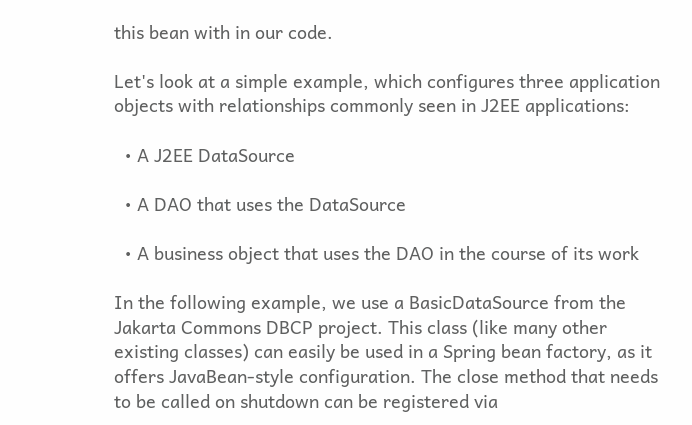this bean with in our code.

Let's look at a simple example, which configures three application objects with relationships commonly seen in J2EE applications:

  • A J2EE DataSource

  • A DAO that uses the DataSource

  • A business object that uses the DAO in the course of its work

In the following example, we use a BasicDataSource from the Jakarta Commons DBCP project. This class (like many other existing classes) can easily be used in a Spring bean factory, as it offers JavaBean-style configuration. The close method that needs to be called on shutdown can be registered via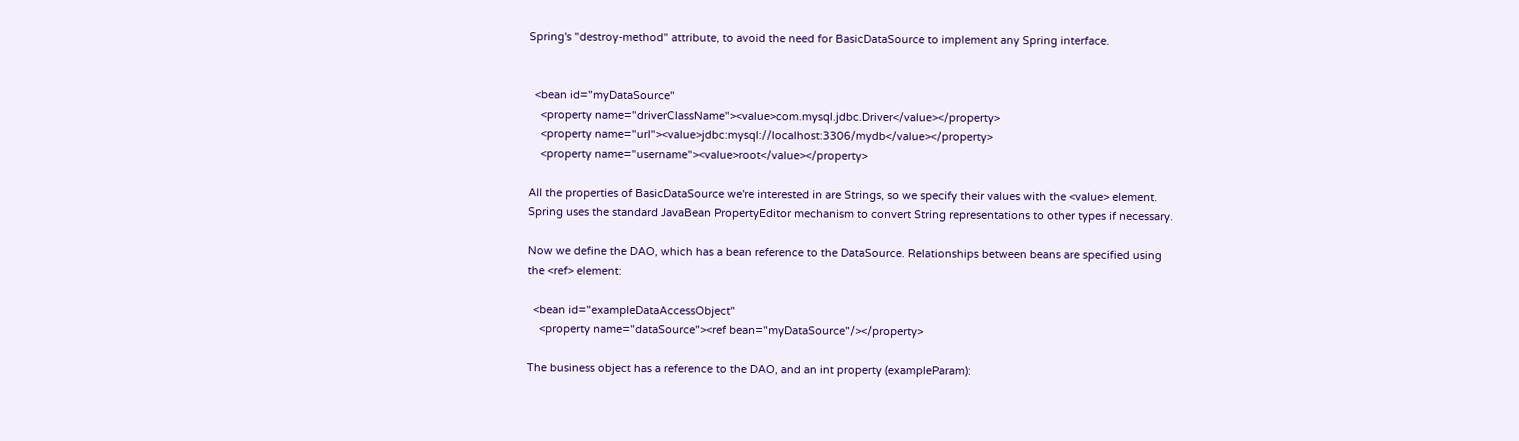Spring's "destroy-method" attribute, to avoid the need for BasicDataSource to implement any Spring interface.


  <bean id="myDataSource"
    <property name="driverClassName"><value>com.mysql.jdbc.Driver</value></property>
    <property name="url"><value>jdbc:mysql://localhost:3306/mydb</value></property>
    <property name="username"><value>root</value></property>

All the properties of BasicDataSource we're interested in are Strings, so we specify their values with the <value> element. Spring uses the standard JavaBean PropertyEditor mechanism to convert String representations to other types if necessary.

Now we define the DAO, which has a bean reference to the DataSource. Relationships between beans are specified using the <ref> element:

  <bean id="exampleDataAccessObject"
    <property name="dataSource"><ref bean="myDataSource"/></property>

The business object has a reference to the DAO, and an int property (exampleParam):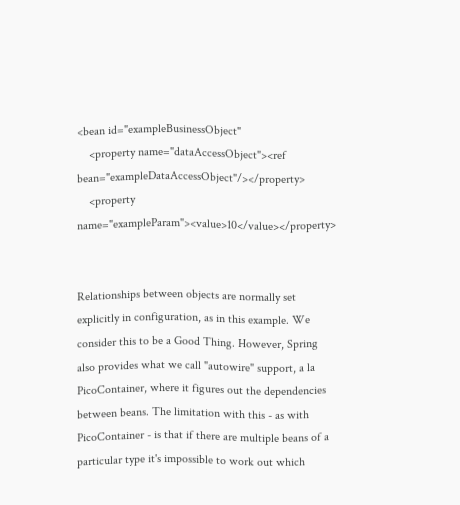<bean id="exampleBusinessObject"
    <property name="dataAccessObject"><ref bean="exampleDataAccessObject"/></property>
    <property name="exampleParam"><value>10</value></property>


Relationships between objects are normally set explicitly in configuration, as in this example. We consider this to be a Good Thing. However, Spring also provides what we call "autowire" support, a la PicoContainer, where it figures out the dependencies between beans. The limitation with this - as with PicoContainer - is that if there are multiple beans of a particular type it's impossible to work out which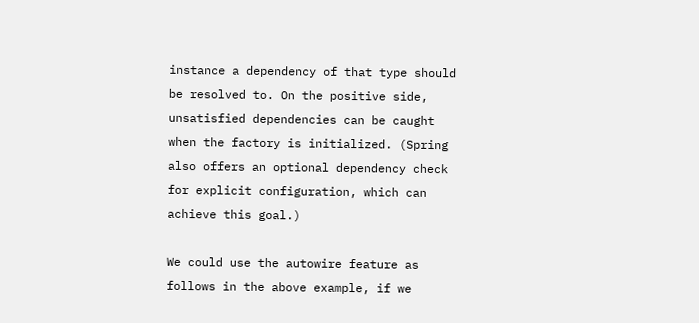instance a dependency of that type should be resolved to. On the positive side, unsatisfied dependencies can be caught when the factory is initialized. (Spring also offers an optional dependency check for explicit configuration, which can achieve this goal.)

We could use the autowire feature as follows in the above example, if we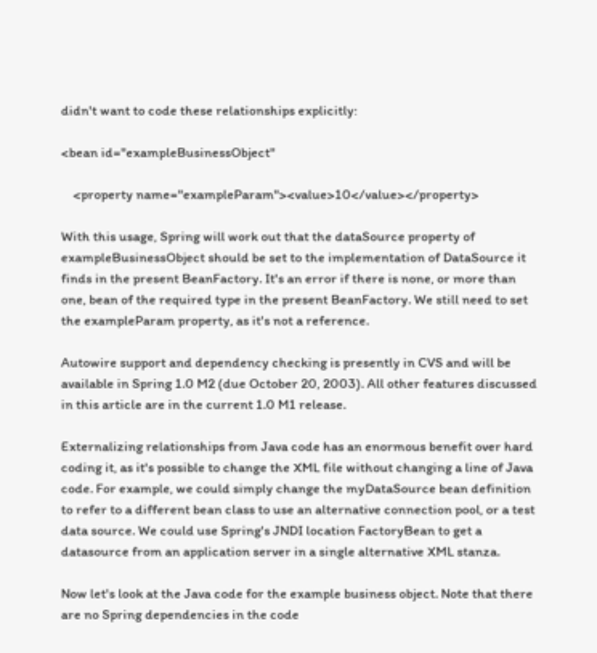didn't want to code these relationships explicitly:

<bean id="exampleBusinessObject"

    <property name="exampleParam"><value>10</value></property>

With this usage, Spring will work out that the dataSource property of exampleBusinessObject should be set to the implementation of DataSource it finds in the present BeanFactory. It's an error if there is none, or more than one, bean of the required type in the present BeanFactory. We still need to set the exampleParam property, as it's not a reference.

Autowire support and dependency checking is presently in CVS and will be available in Spring 1.0 M2 (due October 20, 2003). All other features discussed in this article are in the current 1.0 M1 release.

Externalizing relationships from Java code has an enormous benefit over hard coding it, as it's possible to change the XML file without changing a line of Java code. For example, we could simply change the myDataSource bean definition to refer to a different bean class to use an alternative connection pool, or a test data source. We could use Spring's JNDI location FactoryBean to get a datasource from an application server in a single alternative XML stanza.

Now let's look at the Java code for the example business object. Note that there are no Spring dependencies in the code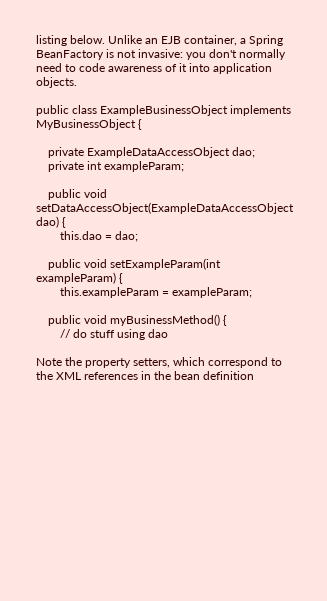listing below. Unlike an EJB container, a Spring BeanFactory is not invasive: you don't normally need to code awareness of it into application objects.

public class ExampleBusinessObject implements MyBusinessObject {

    private ExampleDataAccessObject dao;
    private int exampleParam;

    public void setDataAccessObject(ExampleDataAccessObject dao) {
        this.dao = dao;

    public void setExampleParam(int exampleParam) {
        this.exampleParam = exampleParam;

    public void myBusinessMethod() {
        // do stuff using dao

Note the property setters, which correspond to the XML references in the bean definition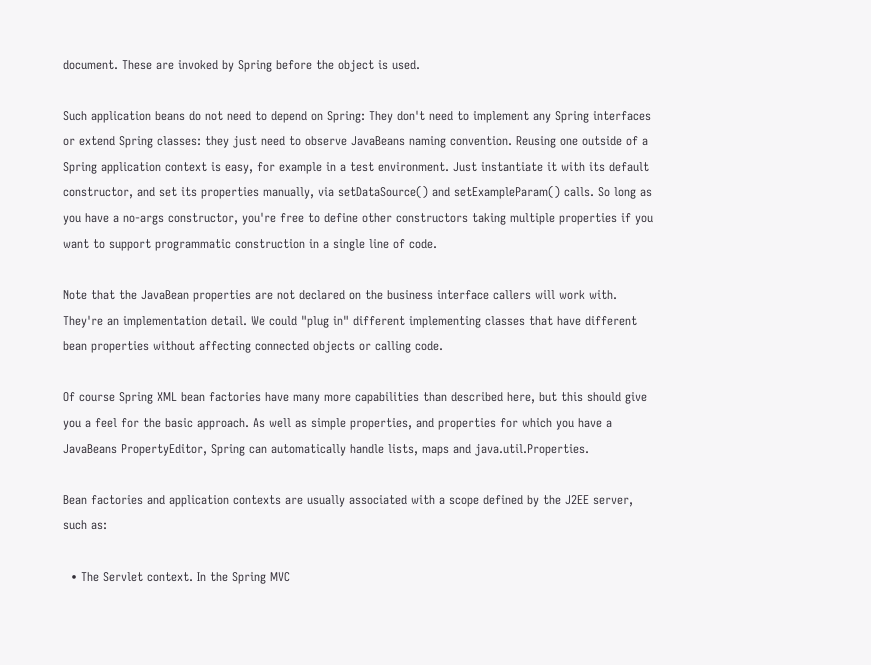document. These are invoked by Spring before the object is used.

Such application beans do not need to depend on Spring: They don't need to implement any Spring interfaces or extend Spring classes: they just need to observe JavaBeans naming convention. Reusing one outside of a Spring application context is easy, for example in a test environment. Just instantiate it with its default constructor, and set its properties manually, via setDataSource() and setExampleParam() calls. So long as you have a no-args constructor, you're free to define other constructors taking multiple properties if you want to support programmatic construction in a single line of code.

Note that the JavaBean properties are not declared on the business interface callers will work with. They're an implementation detail. We could "plug in" different implementing classes that have different bean properties without affecting connected objects or calling code.

Of course Spring XML bean factories have many more capabilities than described here, but this should give you a feel for the basic approach. As well as simple properties, and properties for which you have a JavaBeans PropertyEditor, Spring can automatically handle lists, maps and java.util.Properties.

Bean factories and application contexts are usually associated with a scope defined by the J2EE server, such as:

  • The Servlet context. In the Spring MVC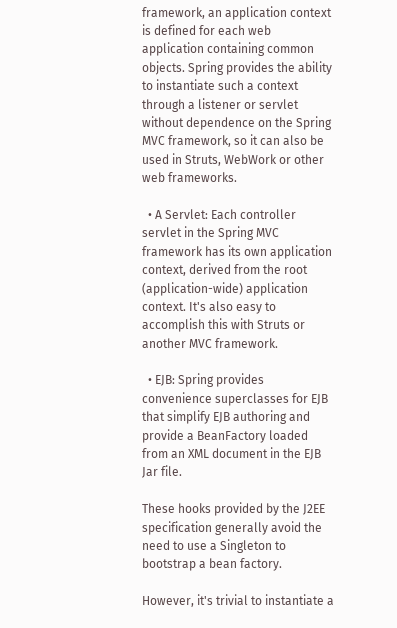framework, an application context is defined for each web application containing common objects. Spring provides the ability to instantiate such a context through a listener or servlet without dependence on the Spring MVC framework, so it can also be used in Struts, WebWork or other web frameworks.

  • A Servlet: Each controller servlet in the Spring MVC framework has its own application context, derived from the root (application-wide) application context. It's also easy to accomplish this with Struts or another MVC framework.

  • EJB: Spring provides convenience superclasses for EJB that simplify EJB authoring and provide a BeanFactory loaded from an XML document in the EJB Jar file.

These hooks provided by the J2EE specification generally avoid the need to use a Singleton to bootstrap a bean factory.

However, it's trivial to instantiate a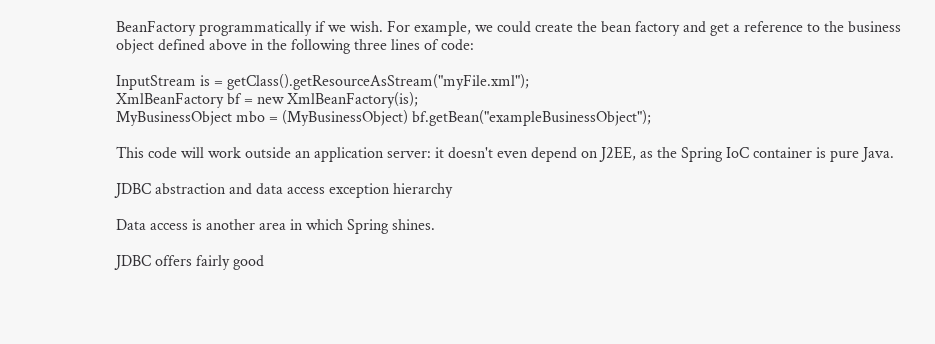BeanFactory programmatically if we wish. For example, we could create the bean factory and get a reference to the business object defined above in the following three lines of code:

InputStream is = getClass().getResourceAsStream("myFile.xml");
XmlBeanFactory bf = new XmlBeanFactory(is);
MyBusinessObject mbo = (MyBusinessObject) bf.getBean("exampleBusinessObject");

This code will work outside an application server: it doesn't even depend on J2EE, as the Spring IoC container is pure Java.

JDBC abstraction and data access exception hierarchy

Data access is another area in which Spring shines.

JDBC offers fairly good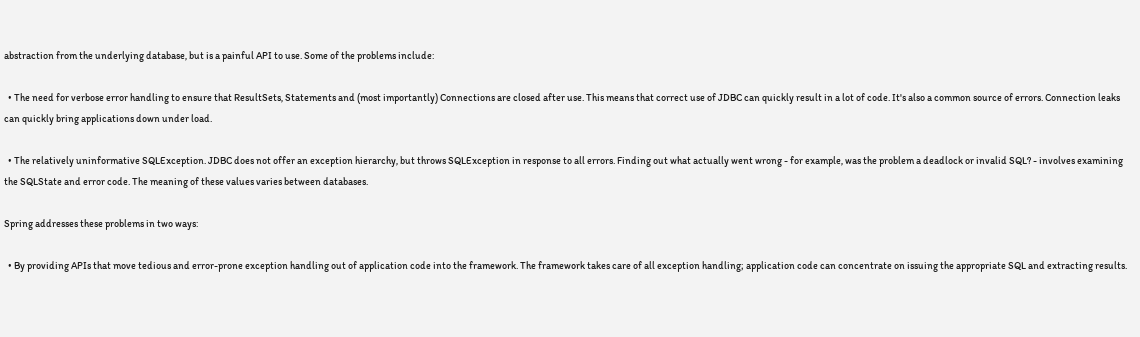abstraction from the underlying database, but is a painful API to use. Some of the problems include:

  • The need for verbose error handling to ensure that ResultSets, Statements and (most importantly) Connections are closed after use. This means that correct use of JDBC can quickly result in a lot of code. It's also a common source of errors. Connection leaks can quickly bring applications down under load.

  • The relatively uninformative SQLException. JDBC does not offer an exception hierarchy, but throws SQLException in response to all errors. Finding out what actually went wrong - for example, was the problem a deadlock or invalid SQL? - involves examining the SQLState and error code. The meaning of these values varies between databases.

Spring addresses these problems in two ways:

  • By providing APIs that move tedious and error-prone exception handling out of application code into the framework. The framework takes care of all exception handling; application code can concentrate on issuing the appropriate SQL and extracting results.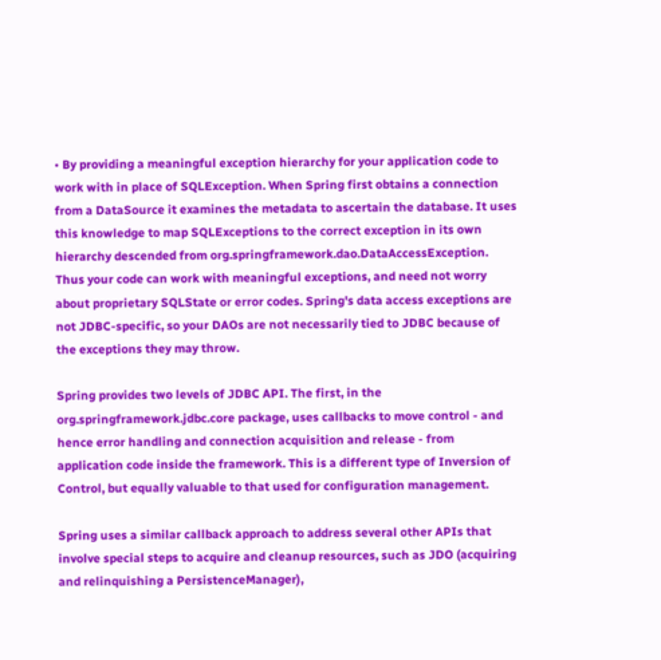• By providing a meaningful exception hierarchy for your application code to work with in place of SQLException. When Spring first obtains a connection from a DataSource it examines the metadata to ascertain the database. It uses this knowledge to map SQLExceptions to the correct exception in its own hierarchy descended from org.springframework.dao.DataAccessException. Thus your code can work with meaningful exceptions, and need not worry about proprietary SQLState or error codes. Spring's data access exceptions are not JDBC-specific, so your DAOs are not necessarily tied to JDBC because of the exceptions they may throw.

Spring provides two levels of JDBC API. The first, in the org.springframework.jdbc.core package, uses callbacks to move control - and hence error handling and connection acquisition and release - from application code inside the framework. This is a different type of Inversion of Control, but equally valuable to that used for configuration management.

Spring uses a similar callback approach to address several other APIs that involve special steps to acquire and cleanup resources, such as JDO (acquiring and relinquishing a PersistenceManager),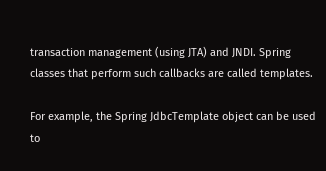transaction management (using JTA) and JNDI. Spring classes that perform such callbacks are called templates.

For example, the Spring JdbcTemplate object can be used to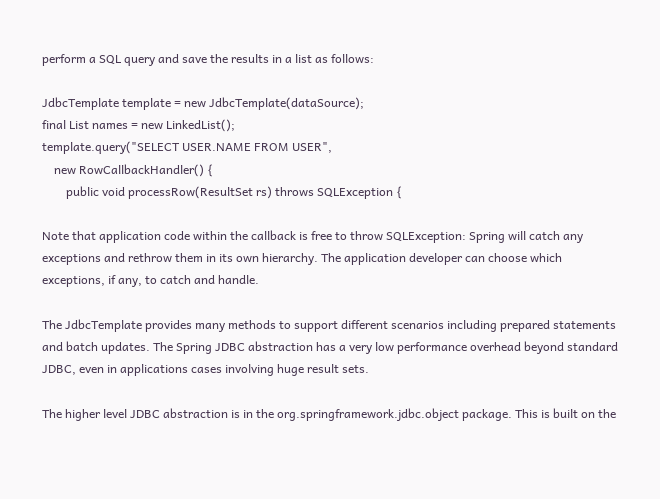perform a SQL query and save the results in a list as follows:

JdbcTemplate template = new JdbcTemplate(dataSource);
final List names = new LinkedList();
template.query("SELECT USER.NAME FROM USER",
    new RowCallbackHandler() {
        public void processRow(ResultSet rs) throws SQLException {

Note that application code within the callback is free to throw SQLException: Spring will catch any exceptions and rethrow them in its own hierarchy. The application developer can choose which exceptions, if any, to catch and handle.

The JdbcTemplate provides many methods to support different scenarios including prepared statements and batch updates. The Spring JDBC abstraction has a very low performance overhead beyond standard JDBC, even in applications cases involving huge result sets.

The higher level JDBC abstraction is in the org.springframework.jdbc.object package. This is built on the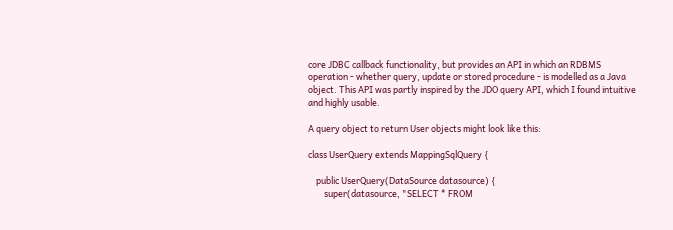core JDBC callback functionality, but provides an API in which an RDBMS operation - whether query, update or stored procedure - is modelled as a Java object. This API was partly inspired by the JDO query API, which I found intuitive and highly usable.

A query object to return User objects might look like this:

class UserQuery extends MappingSqlQuery {

    public UserQuery(DataSource datasource) {
        super(datasource, "SELECT * FROM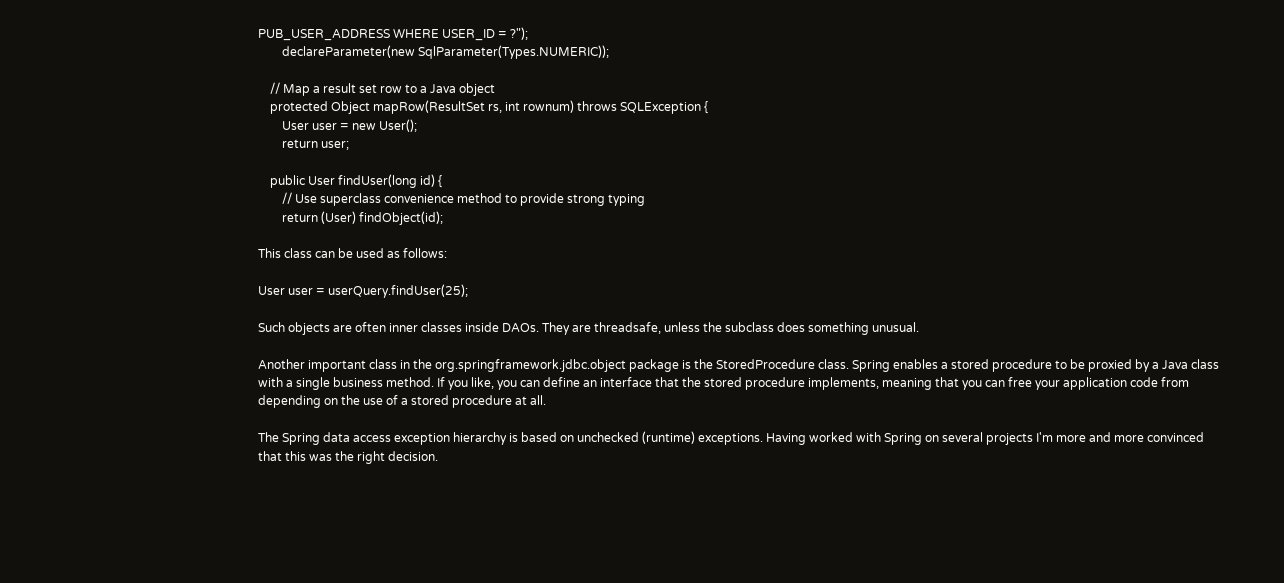PUB_USER_ADDRESS WHERE USER_ID = ?");
        declareParameter(new SqlParameter(Types.NUMERIC));

    // Map a result set row to a Java object
    protected Object mapRow(ResultSet rs, int rownum) throws SQLException {
        User user = new User();
        return user;

    public User findUser(long id) {
        // Use superclass convenience method to provide strong typing
        return (User) findObject(id);

This class can be used as follows:

User user = userQuery.findUser(25);

Such objects are often inner classes inside DAOs. They are threadsafe, unless the subclass does something unusual.

Another important class in the org.springframework.jdbc.object package is the StoredProcedure class. Spring enables a stored procedure to be proxied by a Java class with a single business method. If you like, you can define an interface that the stored procedure implements, meaning that you can free your application code from depending on the use of a stored procedure at all.

The Spring data access exception hierarchy is based on unchecked (runtime) exceptions. Having worked with Spring on several projects I'm more and more convinced that this was the right decision.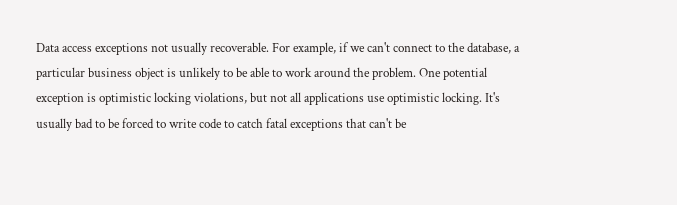Data access exceptions not usually recoverable. For example, if we can't connect to the database, a particular business object is unlikely to be able to work around the problem. One potential exception is optimistic locking violations, but not all applications use optimistic locking. It's usually bad to be forced to write code to catch fatal exceptions that can't be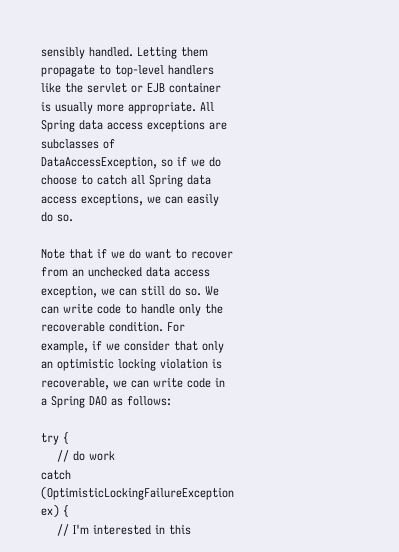sensibly handled. Letting them propagate to top-level handlers like the servlet or EJB container is usually more appropriate. All Spring data access exceptions are subclasses of DataAccessException, so if we do choose to catch all Spring data access exceptions, we can easily do so.

Note that if we do want to recover from an unchecked data access exception, we can still do so. We can write code to handle only the recoverable condition. For example, if we consider that only an optimistic locking violation is recoverable, we can write code in a Spring DAO as follows:

try {
    // do work
catch (OptimisticLockingFailureException ex) {
    // I'm interested in this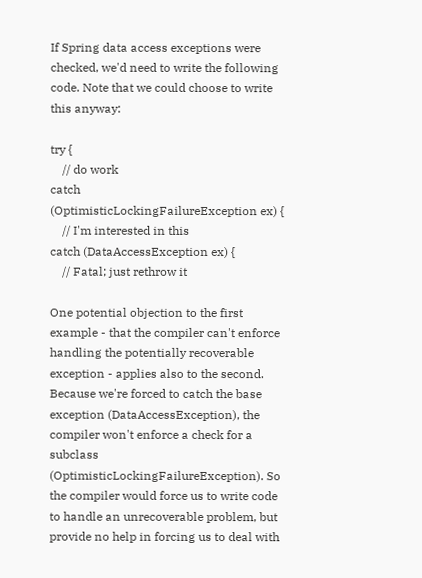If Spring data access exceptions were checked, we'd need to write the following code. Note that we could choose to write this anyway:

try {
    // do work
catch (OptimisticLockingFailureException ex) {
    // I'm interested in this
catch (DataAccessException ex) {
    // Fatal; just rethrow it

One potential objection to the first example - that the compiler can't enforce handling the potentially recoverable exception - applies also to the second. Because we're forced to catch the base exception (DataAccessException), the compiler won't enforce a check for a subclass (OptimisticLockingFailureException). So the compiler would force us to write code to handle an unrecoverable problem, but provide no help in forcing us to deal with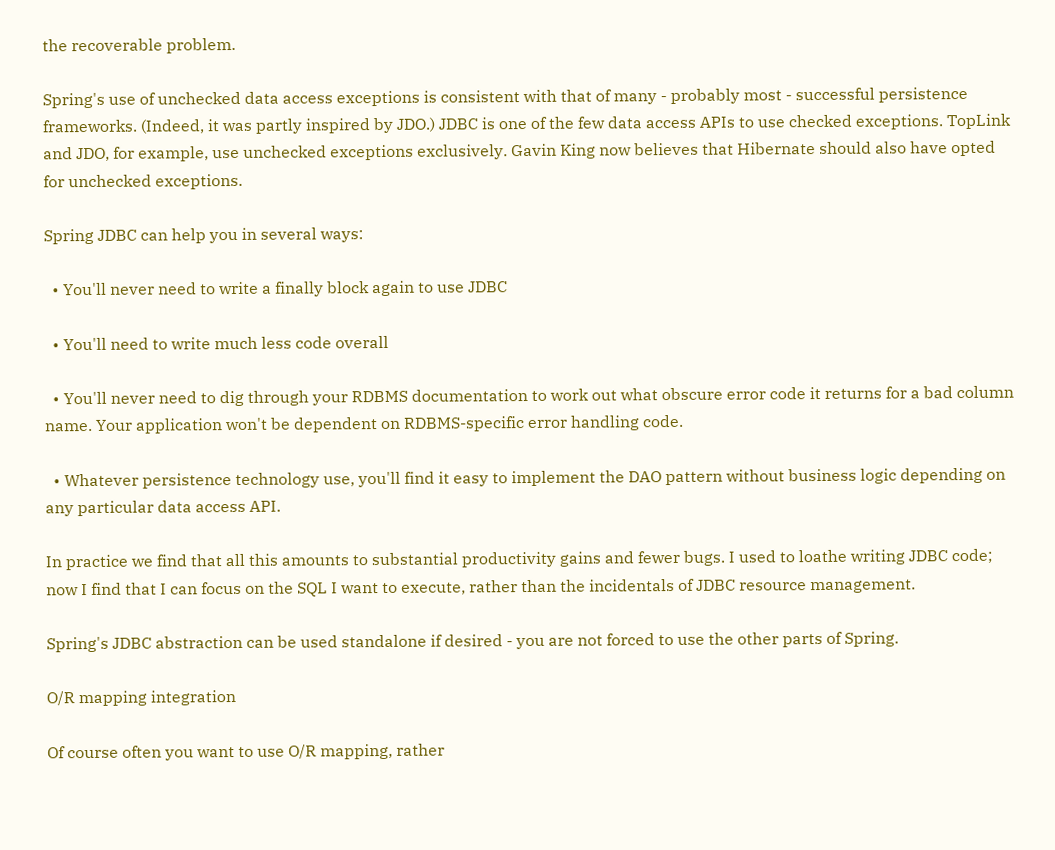the recoverable problem.

Spring's use of unchecked data access exceptions is consistent with that of many - probably most - successful persistence frameworks. (Indeed, it was partly inspired by JDO.) JDBC is one of the few data access APIs to use checked exceptions. TopLink and JDO, for example, use unchecked exceptions exclusively. Gavin King now believes that Hibernate should also have opted for unchecked exceptions.

Spring JDBC can help you in several ways:

  • You'll never need to write a finally block again to use JDBC

  • You'll need to write much less code overall

  • You'll never need to dig through your RDBMS documentation to work out what obscure error code it returns for a bad column name. Your application won't be dependent on RDBMS-specific error handling code.

  • Whatever persistence technology use, you'll find it easy to implement the DAO pattern without business logic depending on any particular data access API.

In practice we find that all this amounts to substantial productivity gains and fewer bugs. I used to loathe writing JDBC code; now I find that I can focus on the SQL I want to execute, rather than the incidentals of JDBC resource management.

Spring's JDBC abstraction can be used standalone if desired - you are not forced to use the other parts of Spring.

O/R mapping integration

Of course often you want to use O/R mapping, rather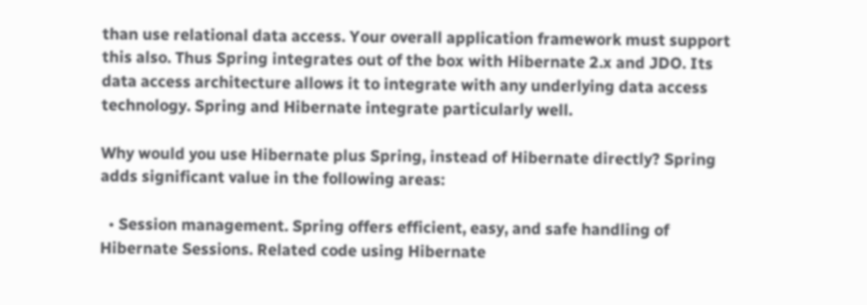than use relational data access. Your overall application framework must support this also. Thus Spring integrates out of the box with Hibernate 2.x and JDO. Its data access architecture allows it to integrate with any underlying data access technology. Spring and Hibernate integrate particularly well.

Why would you use Hibernate plus Spring, instead of Hibernate directly? Spring adds significant value in the following areas:

  • Session management. Spring offers efficient, easy, and safe handling of Hibernate Sessions. Related code using Hibernate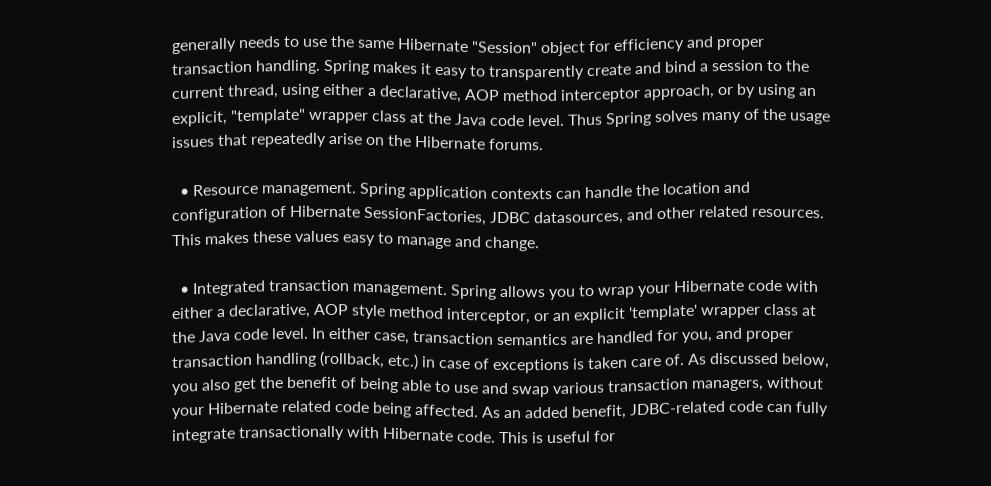generally needs to use the same Hibernate "Session" object for efficiency and proper transaction handling. Spring makes it easy to transparently create and bind a session to the current thread, using either a declarative, AOP method interceptor approach, or by using an explicit, "template" wrapper class at the Java code level. Thus Spring solves many of the usage issues that repeatedly arise on the Hibernate forums.

  • Resource management. Spring application contexts can handle the location and configuration of Hibernate SessionFactories, JDBC datasources, and other related resources. This makes these values easy to manage and change.

  • Integrated transaction management. Spring allows you to wrap your Hibernate code with either a declarative, AOP style method interceptor, or an explicit 'template' wrapper class at the Java code level. In either case, transaction semantics are handled for you, and proper transaction handling (rollback, etc.) in case of exceptions is taken care of. As discussed below, you also get the benefit of being able to use and swap various transaction managers, without your Hibernate related code being affected. As an added benefit, JDBC-related code can fully integrate transactionally with Hibernate code. This is useful for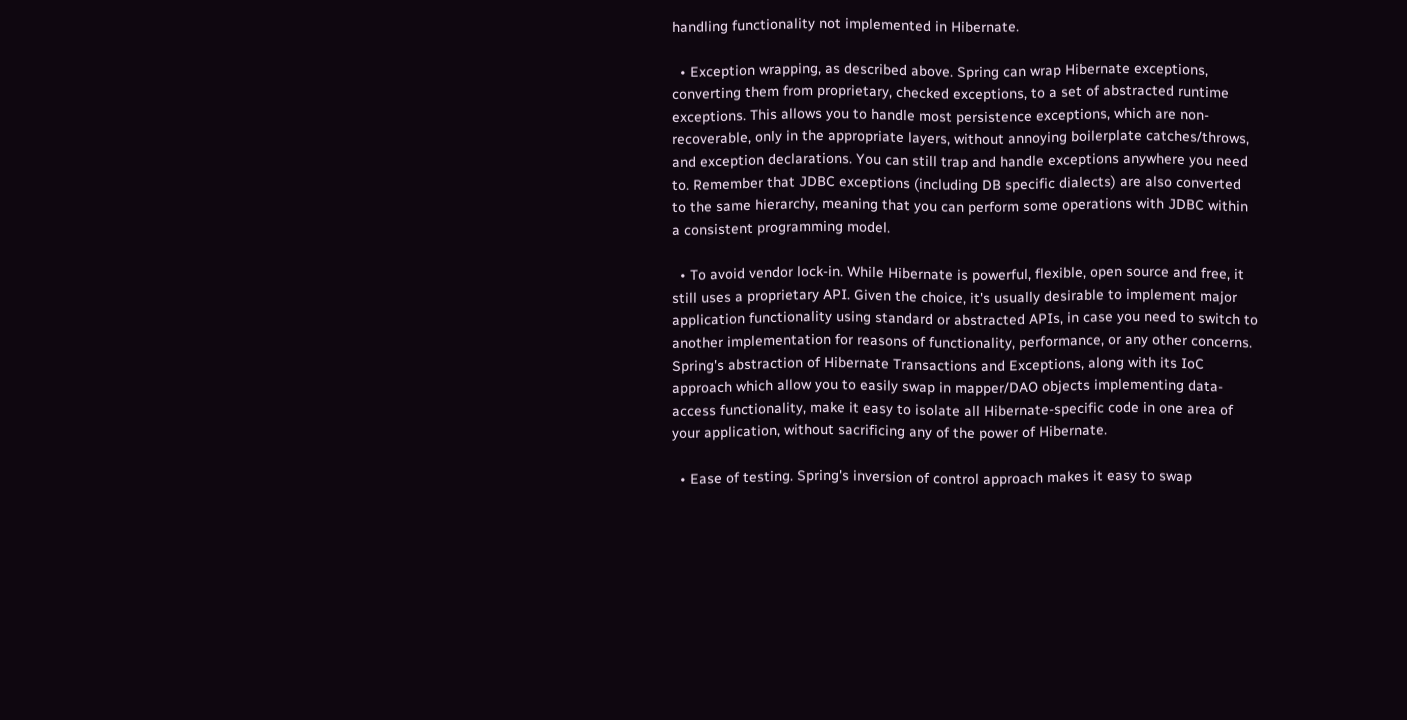handling functionality not implemented in Hibernate.

  • Exception wrapping, as described above. Spring can wrap Hibernate exceptions, converting them from proprietary, checked exceptions, to a set of abstracted runtime exceptions. This allows you to handle most persistence exceptions, which are non-recoverable, only in the appropriate layers, without annoying boilerplate catches/throws, and exception declarations. You can still trap and handle exceptions anywhere you need to. Remember that JDBC exceptions (including DB specific dialects) are also converted to the same hierarchy, meaning that you can perform some operations with JDBC within a consistent programming model.

  • To avoid vendor lock-in. While Hibernate is powerful, flexible, open source and free, it still uses a proprietary API. Given the choice, it's usually desirable to implement major application functionality using standard or abstracted APIs, in case you need to switch to another implementation for reasons of functionality, performance, or any other concerns. Spring's abstraction of Hibernate Transactions and Exceptions, along with its IoC approach which allow you to easily swap in mapper/DAO objects implementing data-access functionality, make it easy to isolate all Hibernate-specific code in one area of your application, without sacrificing any of the power of Hibernate.

  • Ease of testing. Spring's inversion of control approach makes it easy to swap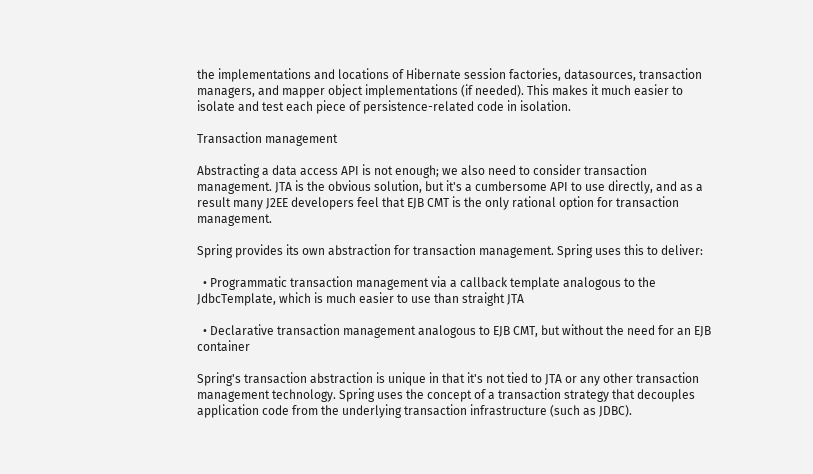the implementations and locations of Hibernate session factories, datasources, transaction managers, and mapper object implementations (if needed). This makes it much easier to isolate and test each piece of persistence-related code in isolation.

Transaction management

Abstracting a data access API is not enough; we also need to consider transaction management. JTA is the obvious solution, but it's a cumbersome API to use directly, and as a result many J2EE developers feel that EJB CMT is the only rational option for transaction management.

Spring provides its own abstraction for transaction management. Spring uses this to deliver:

  • Programmatic transaction management via a callback template analogous to the JdbcTemplate, which is much easier to use than straight JTA

  • Declarative transaction management analogous to EJB CMT, but without the need for an EJB container

Spring's transaction abstraction is unique in that it's not tied to JTA or any other transaction management technology. Spring uses the concept of a transaction strategy that decouples application code from the underlying transaction infrastructure (such as JDBC).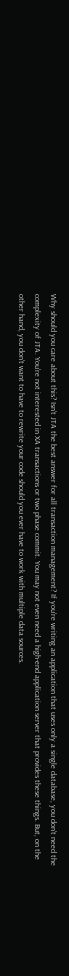Why should you care about this? Isn't JTA the best answer for all transaction management? If you're writing an application that uses only a single database, you don't need the complexity of JTA. You're not interested in XA transactions or two phase commit. You may not even need a high-end application server that provides these things. But, on the other hand, you don't want to have to rewrite your code should you ever have to work with multiple data sources.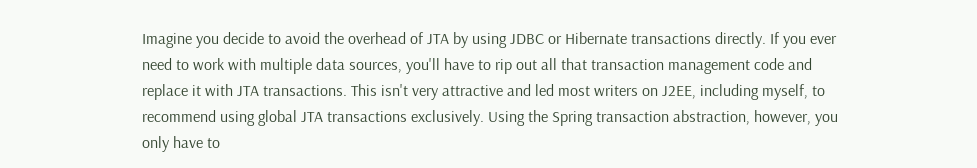Imagine you decide to avoid the overhead of JTA by using JDBC or Hibernate transactions directly. If you ever need to work with multiple data sources, you'll have to rip out all that transaction management code and replace it with JTA transactions. This isn't very attractive and led most writers on J2EE, including myself, to recommend using global JTA transactions exclusively. Using the Spring transaction abstraction, however, you only have to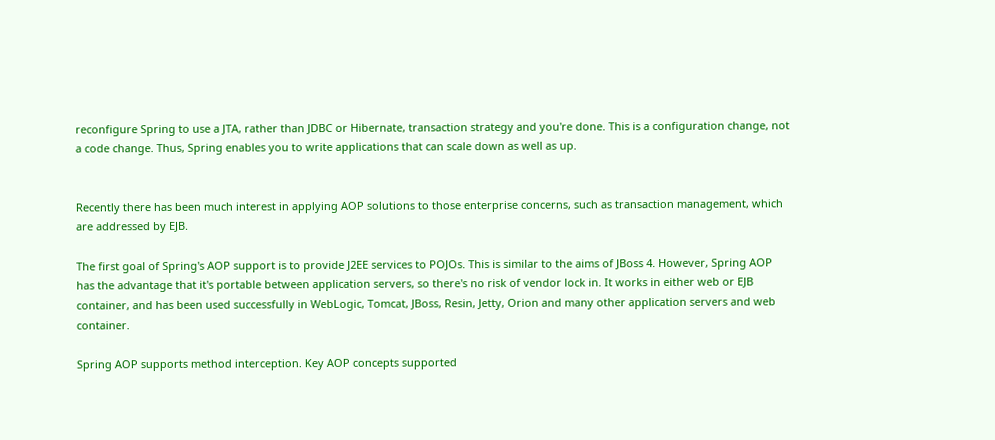reconfigure Spring to use a JTA, rather than JDBC or Hibernate, transaction strategy and you're done. This is a configuration change, not a code change. Thus, Spring enables you to write applications that can scale down as well as up.


Recently there has been much interest in applying AOP solutions to those enterprise concerns, such as transaction management, which are addressed by EJB.

The first goal of Spring's AOP support is to provide J2EE services to POJOs. This is similar to the aims of JBoss 4. However, Spring AOP has the advantage that it's portable between application servers, so there's no risk of vendor lock in. It works in either web or EJB container, and has been used successfully in WebLogic, Tomcat, JBoss, Resin, Jetty, Orion and many other application servers and web container.

Spring AOP supports method interception. Key AOP concepts supported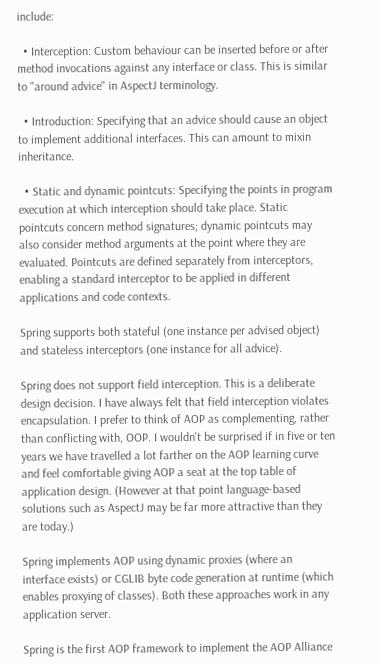include:

  • Interception: Custom behaviour can be inserted before or after method invocations against any interface or class. This is similar to "around advice" in AspectJ terminology.

  • Introduction: Specifying that an advice should cause an object to implement additional interfaces. This can amount to mixin inheritance.

  • Static and dynamic pointcuts: Specifying the points in program execution at which interception should take place. Static pointcuts concern method signatures; dynamic pointcuts may also consider method arguments at the point where they are evaluated. Pointcuts are defined separately from interceptors, enabling a standard interceptor to be applied in different applications and code contexts.

Spring supports both stateful (one instance per advised object) and stateless interceptors (one instance for all advice).

Spring does not support field interception. This is a deliberate design decision. I have always felt that field interception violates encapsulation. I prefer to think of AOP as complementing, rather than conflicting with, OOP. I wouldn't be surprised if in five or ten years we have travelled a lot farther on the AOP learning curve and feel comfortable giving AOP a seat at the top table of application design. (However at that point language-based solutions such as AspectJ may be far more attractive than they are today.)

Spring implements AOP using dynamic proxies (where an interface exists) or CGLIB byte code generation at runtime (which enables proxying of classes). Both these approaches work in any application server.

Spring is the first AOP framework to implement the AOP Alliance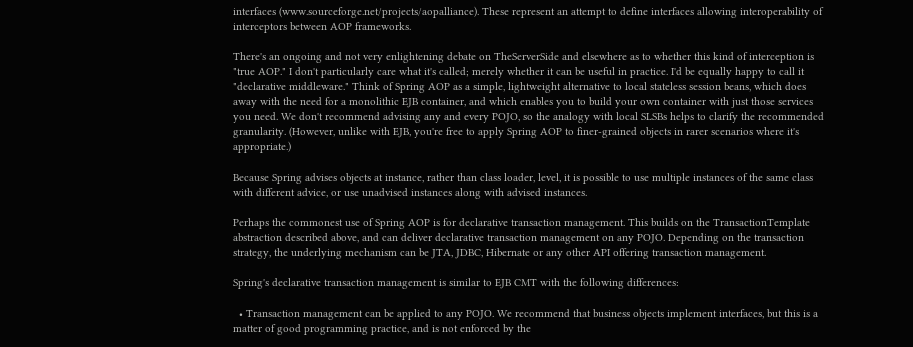interfaces (www.sourceforge.net/projects/aopalliance). These represent an attempt to define interfaces allowing interoperability of interceptors between AOP frameworks.

There's an ongoing and not very enlightening debate on TheServerSide and elsewhere as to whether this kind of interception is "true AOP." I don't particularly care what it's called; merely whether it can be useful in practice. I'd be equally happy to call it "declarative middleware." Think of Spring AOP as a simple, lightweight alternative to local stateless session beans, which does away with the need for a monolithic EJB container, and which enables you to build your own container with just those services you need. We don't recommend advising any and every POJO, so the analogy with local SLSBs helps to clarify the recommended granularity. (However, unlike with EJB, you're free to apply Spring AOP to finer-grained objects in rarer scenarios where it's appropriate.)

Because Spring advises objects at instance, rather than class loader, level, it is possible to use multiple instances of the same class with different advice, or use unadvised instances along with advised instances.

Perhaps the commonest use of Spring AOP is for declarative transaction management. This builds on the TransactionTemplate abstraction described above, and can deliver declarative transaction management on any POJO. Depending on the transaction strategy, the underlying mechanism can be JTA, JDBC, Hibernate or any other API offering transaction management.

Spring's declarative transaction management is similar to EJB CMT with the following differences:

  • Transaction management can be applied to any POJO. We recommend that business objects implement interfaces, but this is a matter of good programming practice, and is not enforced by the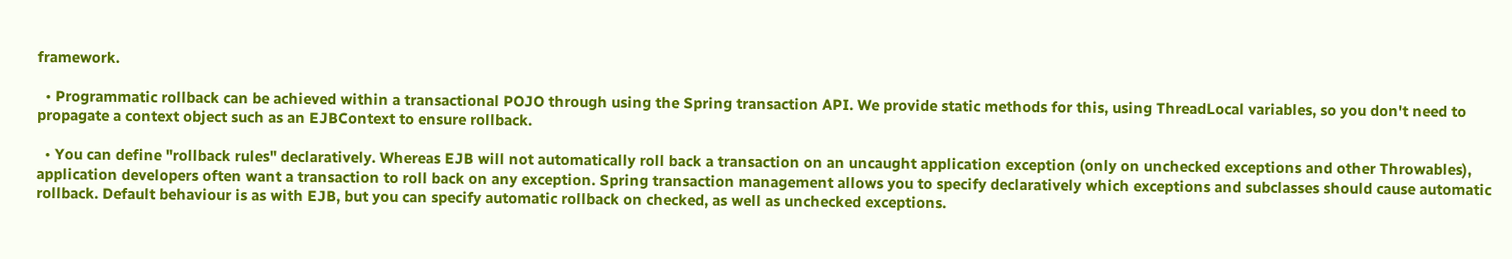framework.

  • Programmatic rollback can be achieved within a transactional POJO through using the Spring transaction API. We provide static methods for this, using ThreadLocal variables, so you don't need to propagate a context object such as an EJBContext to ensure rollback.

  • You can define "rollback rules" declaratively. Whereas EJB will not automatically roll back a transaction on an uncaught application exception (only on unchecked exceptions and other Throwables), application developers often want a transaction to roll back on any exception. Spring transaction management allows you to specify declaratively which exceptions and subclasses should cause automatic rollback. Default behaviour is as with EJB, but you can specify automatic rollback on checked, as well as unchecked exceptions.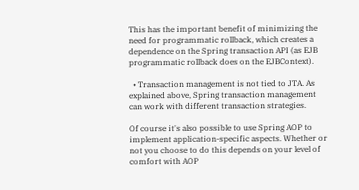This has the important benefit of minimizing the need for programmatic rollback, which creates a dependence on the Spring transaction API (as EJB programmatic rollback does on the EJBContext).

  • Transaction management is not tied to JTA. As explained above, Spring transaction management can work with different transaction strategies.

Of course it's also possible to use Spring AOP to implement application-specific aspects. Whether or not you choose to do this depends on your level of comfort with AOP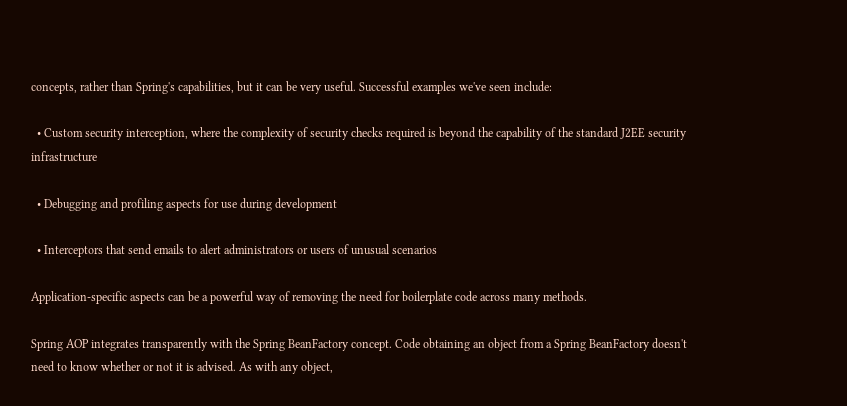concepts, rather than Spring's capabilities, but it can be very useful. Successful examples we've seen include:

  • Custom security interception, where the complexity of security checks required is beyond the capability of the standard J2EE security infrastructure

  • Debugging and profiling aspects for use during development

  • Interceptors that send emails to alert administrators or users of unusual scenarios

Application-specific aspects can be a powerful way of removing the need for boilerplate code across many methods.

Spring AOP integrates transparently with the Spring BeanFactory concept. Code obtaining an object from a Spring BeanFactory doesn't need to know whether or not it is advised. As with any object,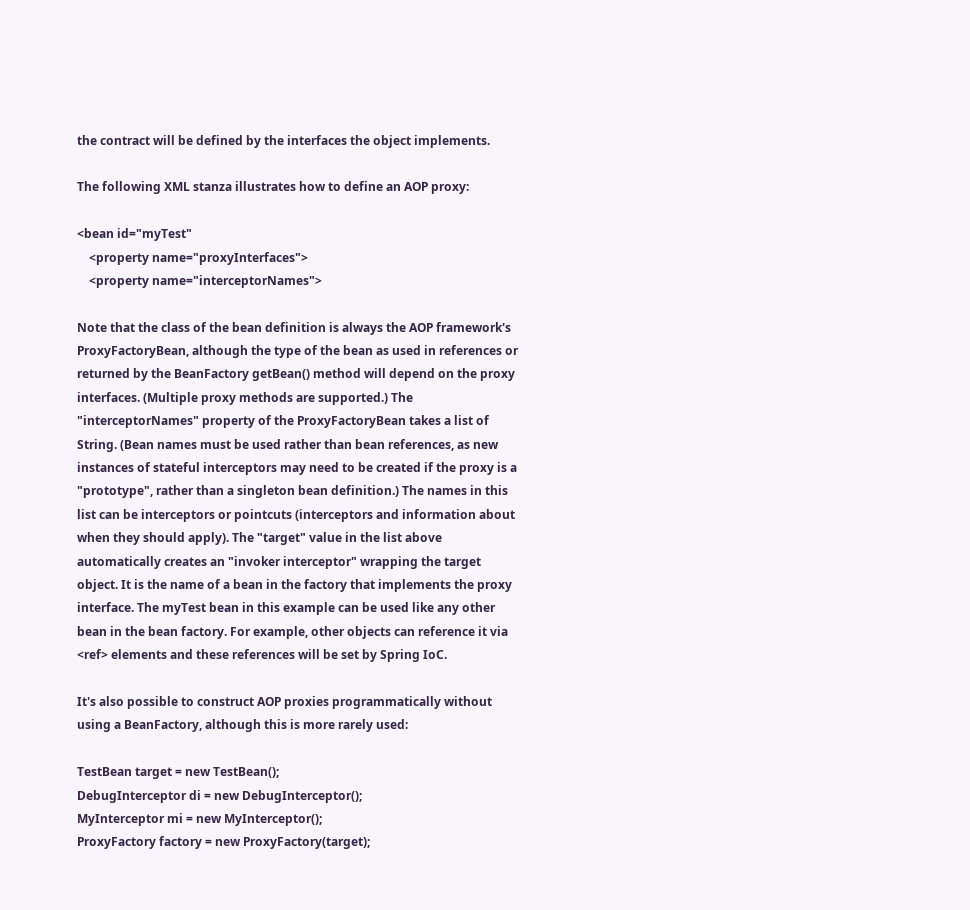the contract will be defined by the interfaces the object implements.

The following XML stanza illustrates how to define an AOP proxy:

<bean id="myTest"
    <property name="proxyInterfaces">
    <property name="interceptorNames">

Note that the class of the bean definition is always the AOP framework's ProxyFactoryBean, although the type of the bean as used in references or returned by the BeanFactory getBean() method will depend on the proxy interfaces. (Multiple proxy methods are supported.) The "interceptorNames" property of the ProxyFactoryBean takes a list of String. (Bean names must be used rather than bean references, as new instances of stateful interceptors may need to be created if the proxy is a "prototype", rather than a singleton bean definition.) The names in this list can be interceptors or pointcuts (interceptors and information about when they should apply). The "target" value in the list above automatically creates an "invoker interceptor" wrapping the target object. It is the name of a bean in the factory that implements the proxy interface. The myTest bean in this example can be used like any other bean in the bean factory. For example, other objects can reference it via <ref> elements and these references will be set by Spring IoC.

It's also possible to construct AOP proxies programmatically without using a BeanFactory, although this is more rarely used:

TestBean target = new TestBean();
DebugInterceptor di = new DebugInterceptor();
MyInterceptor mi = new MyInterceptor();
ProxyFactory factory = new ProxyFactory(target);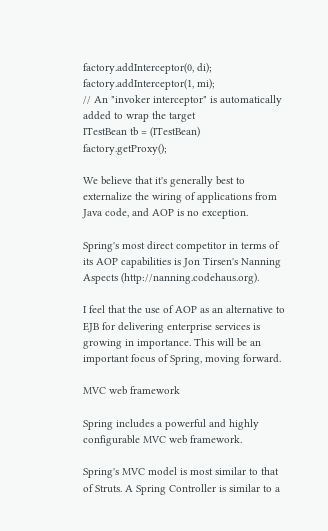factory.addInterceptor(0, di);
factory.addInterceptor(1, mi);
// An "invoker interceptor" is automatically added to wrap the target
ITestBean tb = (ITestBean) factory.getProxy();

We believe that it's generally best to externalize the wiring of applications from Java code, and AOP is no exception.

Spring's most direct competitor in terms of its AOP capabilities is Jon Tirsen's Nanning Aspects (http://nanning.codehaus.org).

I feel that the use of AOP as an alternative to EJB for delivering enterprise services is growing in importance. This will be an important focus of Spring, moving forward.

MVC web framework

Spring includes a powerful and highly configurable MVC web framework.

Spring's MVC model is most similar to that of Struts. A Spring Controller is similar to a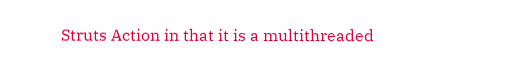Struts Action in that it is a multithreaded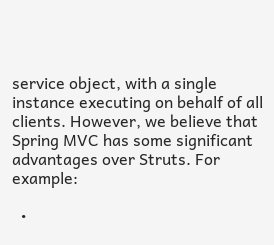service object, with a single instance executing on behalf of all clients. However, we believe that Spring MVC has some significant advantages over Struts. For example:

  •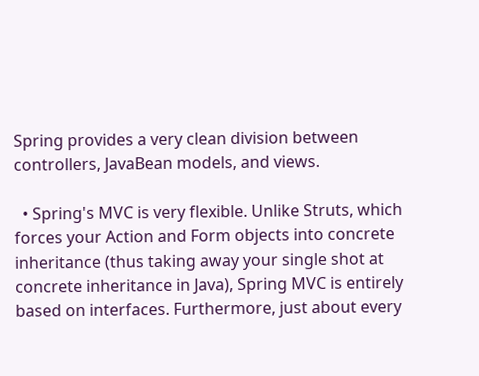Spring provides a very clean division between controllers, JavaBean models, and views.

  • Spring's MVC is very flexible. Unlike Struts, which forces your Action and Form objects into concrete inheritance (thus taking away your single shot at concrete inheritance in Java), Spring MVC is entirely based on interfaces. Furthermore, just about every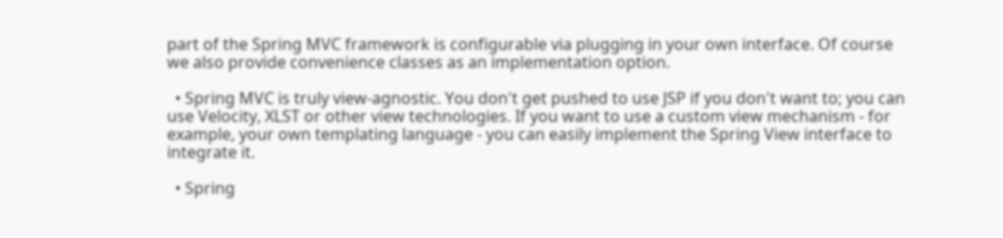part of the Spring MVC framework is configurable via plugging in your own interface. Of course we also provide convenience classes as an implementation option.

  • Spring MVC is truly view-agnostic. You don't get pushed to use JSP if you don't want to; you can use Velocity, XLST or other view technologies. If you want to use a custom view mechanism - for example, your own templating language - you can easily implement the Spring View interface to integrate it.

  • Spring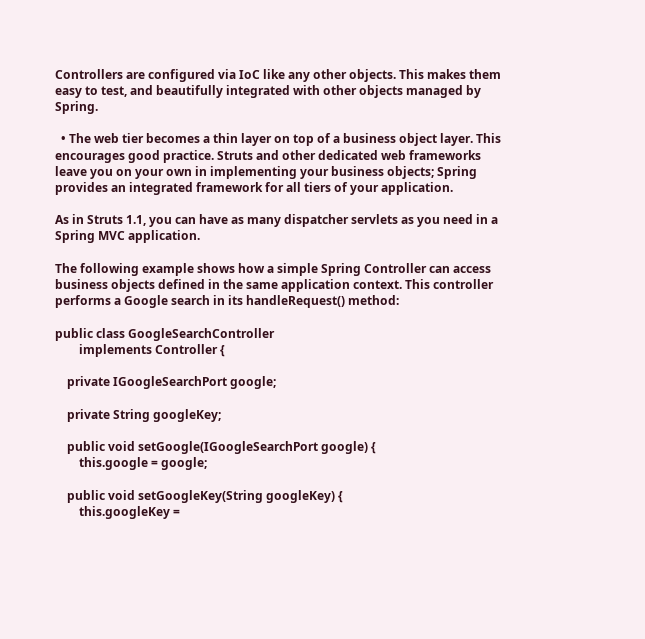Controllers are configured via IoC like any other objects. This makes them easy to test, and beautifully integrated with other objects managed by Spring.

  • The web tier becomes a thin layer on top of a business object layer. This encourages good practice. Struts and other dedicated web frameworks leave you on your own in implementing your business objects; Spring provides an integrated framework for all tiers of your application.

As in Struts 1.1, you can have as many dispatcher servlets as you need in a Spring MVC application.

The following example shows how a simple Spring Controller can access business objects defined in the same application context. This controller performs a Google search in its handleRequest() method:

public class GoogleSearchController
        implements Controller {

    private IGoogleSearchPort google;

    private String googleKey;

    public void setGoogle(IGoogleSearchPort google) {
        this.google = google;

    public void setGoogleKey(String googleKey) {
        this.googleKey =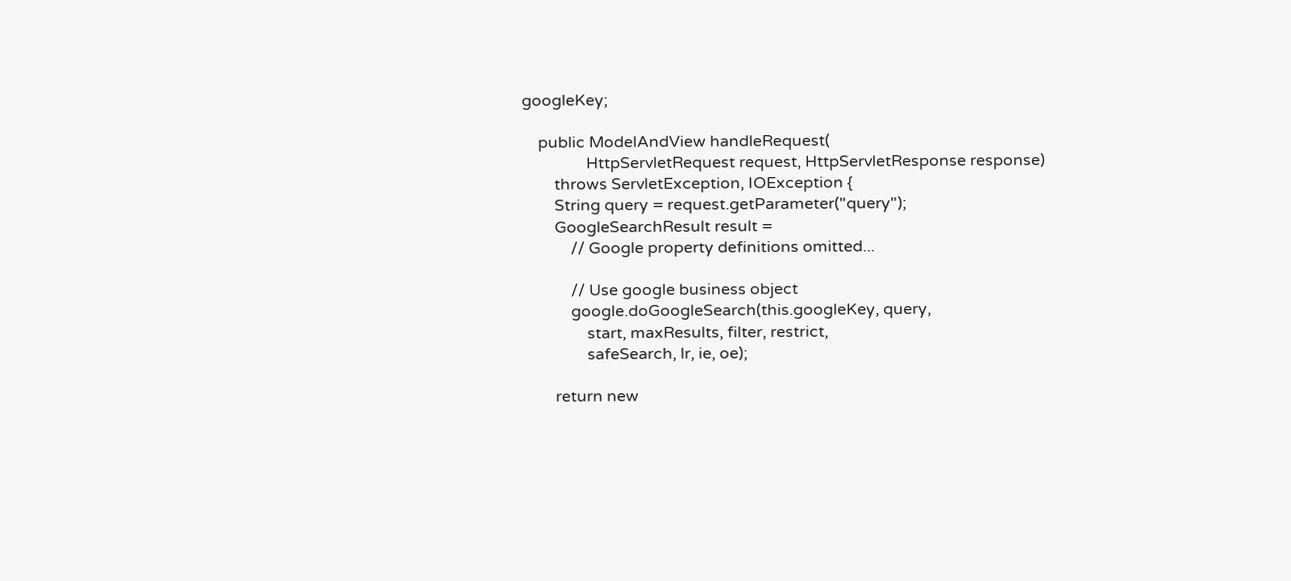googleKey;

    public ModelAndView handleRequest(
                HttpServletRequest request, HttpServletResponse response)
        throws ServletException, IOException {
        String query = request.getParameter("query");
        GoogleSearchResult result =
            // Google property definitions omitted...

            // Use google business object
            google.doGoogleSearch(this.googleKey, query,
                start, maxResults, filter, restrict,
                safeSearch, lr, ie, oe);

        return new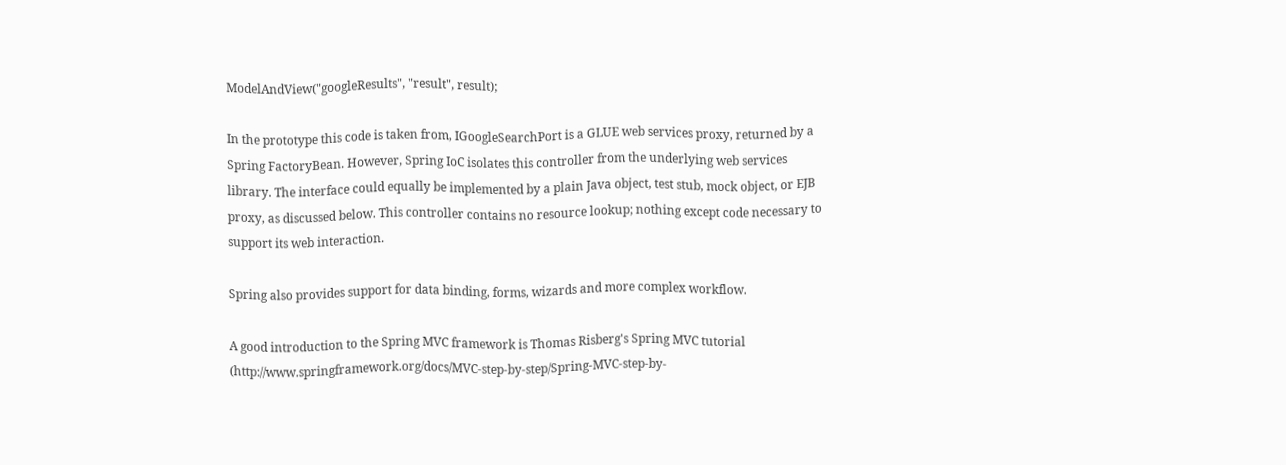ModelAndView("googleResults", "result", result);

In the prototype this code is taken from, IGoogleSearchPort is a GLUE web services proxy, returned by a Spring FactoryBean. However, Spring IoC isolates this controller from the underlying web services library. The interface could equally be implemented by a plain Java object, test stub, mock object, or EJB proxy, as discussed below. This controller contains no resource lookup; nothing except code necessary to support its web interaction.

Spring also provides support for data binding, forms, wizards and more complex workflow.

A good introduction to the Spring MVC framework is Thomas Risberg's Spring MVC tutorial (http://www.springframework.org/docs/MVC-step-by-step/Spring-MVC-step-by-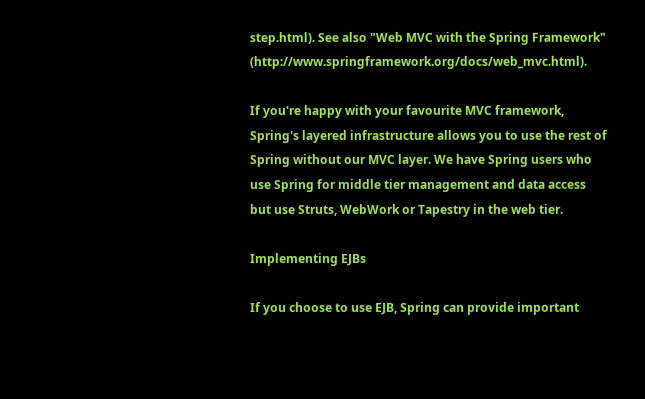step.html). See also "Web MVC with the Spring Framework" (http://www.springframework.org/docs/web_mvc.html).

If you're happy with your favourite MVC framework, Spring's layered infrastructure allows you to use the rest of Spring without our MVC layer. We have Spring users who use Spring for middle tier management and data access but use Struts, WebWork or Tapestry in the web tier.

Implementing EJBs

If you choose to use EJB, Spring can provide important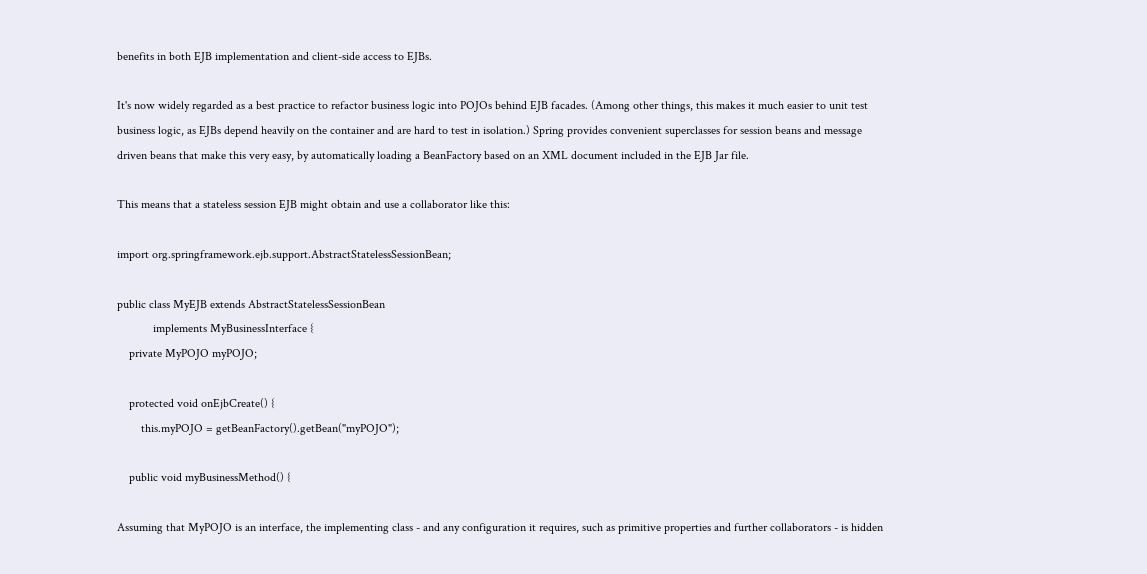benefits in both EJB implementation and client-side access to EJBs.

It's now widely regarded as a best practice to refactor business logic into POJOs behind EJB facades. (Among other things, this makes it much easier to unit test business logic, as EJBs depend heavily on the container and are hard to test in isolation.) Spring provides convenient superclasses for session beans and message driven beans that make this very easy, by automatically loading a BeanFactory based on an XML document included in the EJB Jar file.

This means that a stateless session EJB might obtain and use a collaborator like this:

import org.springframework.ejb.support.AbstractStatelessSessionBean;

public class MyEJB extends AbstractStatelessSessionBean
            implements MyBusinessInterface {
    private MyPOJO myPOJO;

    protected void onEjbCreate() {
        this.myPOJO = getBeanFactory().getBean("myPOJO");

    public void myBusinessMethod() {

Assuming that MyPOJO is an interface, the implementing class - and any configuration it requires, such as primitive properties and further collaborators - is hidden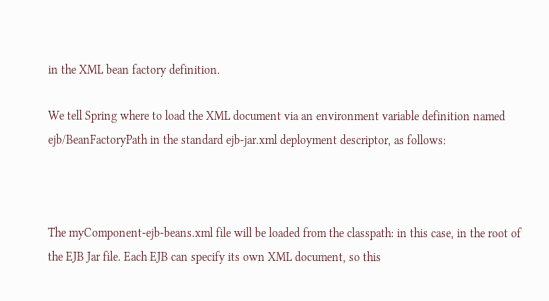in the XML bean factory definition.

We tell Spring where to load the XML document via an environment variable definition named ejb/BeanFactoryPath in the standard ejb-jar.xml deployment descriptor, as follows:



The myComponent-ejb-beans.xml file will be loaded from the classpath: in this case, in the root of the EJB Jar file. Each EJB can specify its own XML document, so this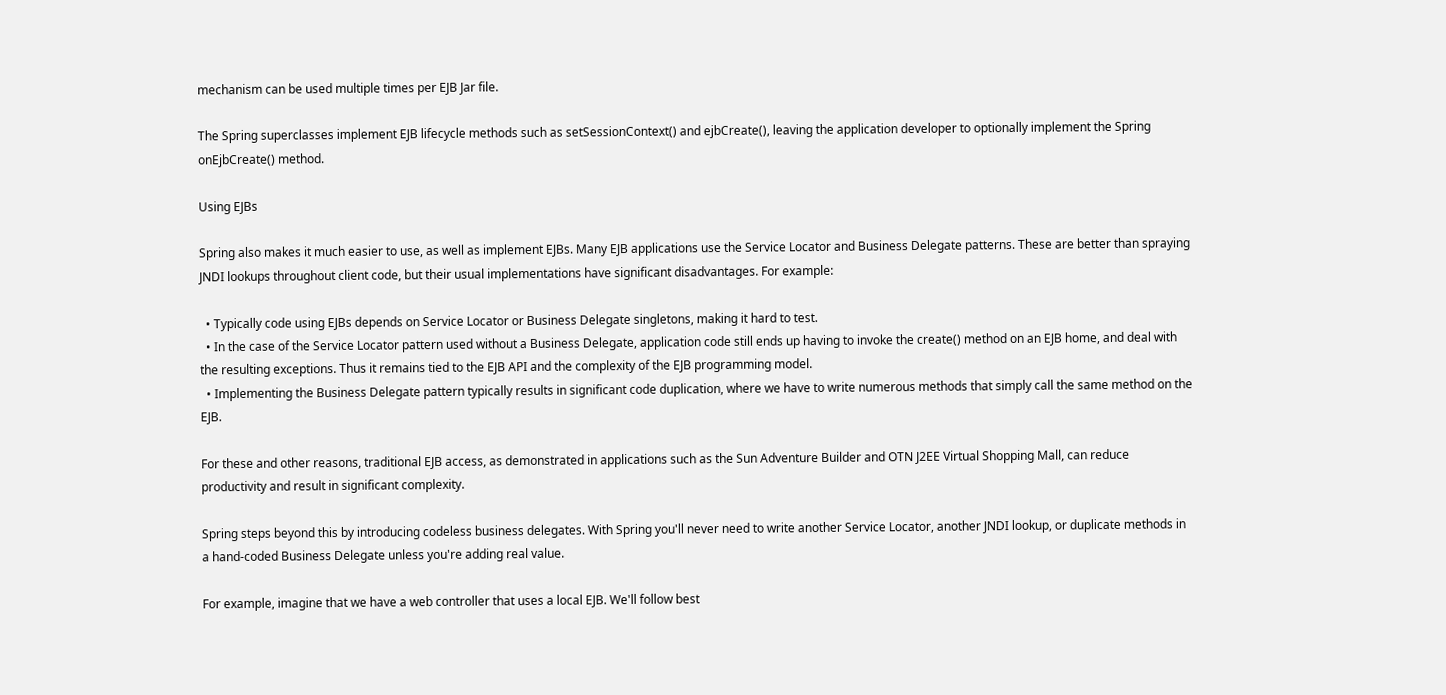mechanism can be used multiple times per EJB Jar file.

The Spring superclasses implement EJB lifecycle methods such as setSessionContext() and ejbCreate(), leaving the application developer to optionally implement the Spring onEjbCreate() method.

Using EJBs

Spring also makes it much easier to use, as well as implement EJBs. Many EJB applications use the Service Locator and Business Delegate patterns. These are better than spraying JNDI lookups throughout client code, but their usual implementations have significant disadvantages. For example:

  • Typically code using EJBs depends on Service Locator or Business Delegate singletons, making it hard to test.
  • In the case of the Service Locator pattern used without a Business Delegate, application code still ends up having to invoke the create() method on an EJB home, and deal with the resulting exceptions. Thus it remains tied to the EJB API and the complexity of the EJB programming model.
  • Implementing the Business Delegate pattern typically results in significant code duplication, where we have to write numerous methods that simply call the same method on the EJB.

For these and other reasons, traditional EJB access, as demonstrated in applications such as the Sun Adventure Builder and OTN J2EE Virtual Shopping Mall, can reduce productivity and result in significant complexity.

Spring steps beyond this by introducing codeless business delegates. With Spring you'll never need to write another Service Locator, another JNDI lookup, or duplicate methods in a hand-coded Business Delegate unless you're adding real value.

For example, imagine that we have a web controller that uses a local EJB. We'll follow best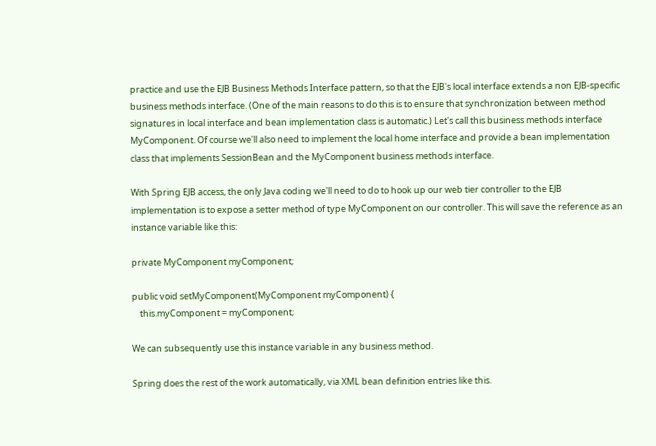practice and use the EJB Business Methods Interface pattern, so that the EJB's local interface extends a non EJB-specific business methods interface. (One of the main reasons to do this is to ensure that synchronization between method signatures in local interface and bean implementation class is automatic.) Let's call this business methods interface MyComponent. Of course we'll also need to implement the local home interface and provide a bean implementation class that implements SessionBean and the MyComponent business methods interface.

With Spring EJB access, the only Java coding we'll need to do to hook up our web tier controller to the EJB implementation is to expose a setter method of type MyComponent on our controller. This will save the reference as an instance variable like this:

private MyComponent myComponent;

public void setMyComponent(MyComponent myComponent) {
    this.myComponent = myComponent;

We can subsequently use this instance variable in any business method.

Spring does the rest of the work automatically, via XML bean definition entries like this.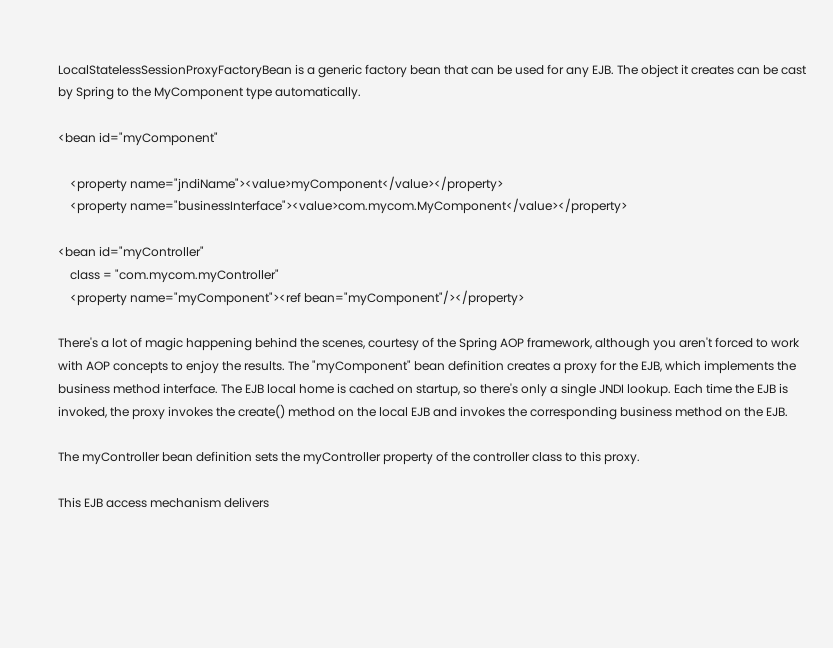LocalStatelessSessionProxyFactoryBean is a generic factory bean that can be used for any EJB. The object it creates can be cast by Spring to the MyComponent type automatically.

<bean id="myComponent"

    <property name="jndiName"><value>myComponent</value></property>
    <property name="businessInterface"><value>com.mycom.MyComponent</value></property>

<bean id="myController"
    class = "com.mycom.myController"
    <property name="myComponent"><ref bean="myComponent"/></property>

There's a lot of magic happening behind the scenes, courtesy of the Spring AOP framework, although you aren't forced to work with AOP concepts to enjoy the results. The "myComponent" bean definition creates a proxy for the EJB, which implements the business method interface. The EJB local home is cached on startup, so there's only a single JNDI lookup. Each time the EJB is invoked, the proxy invokes the create() method on the local EJB and invokes the corresponding business method on the EJB.

The myController bean definition sets the myController property of the controller class to this proxy.

This EJB access mechanism delivers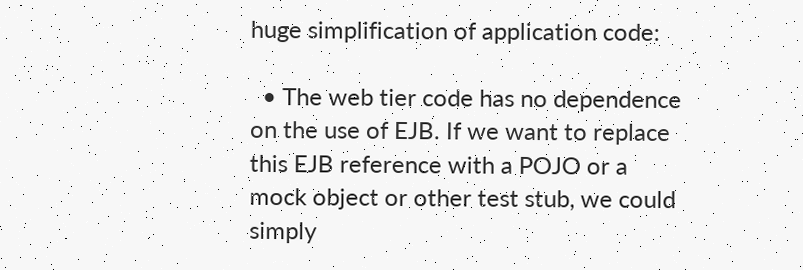huge simplification of application code:

  • The web tier code has no dependence on the use of EJB. If we want to replace this EJB reference with a POJO or a mock object or other test stub, we could simply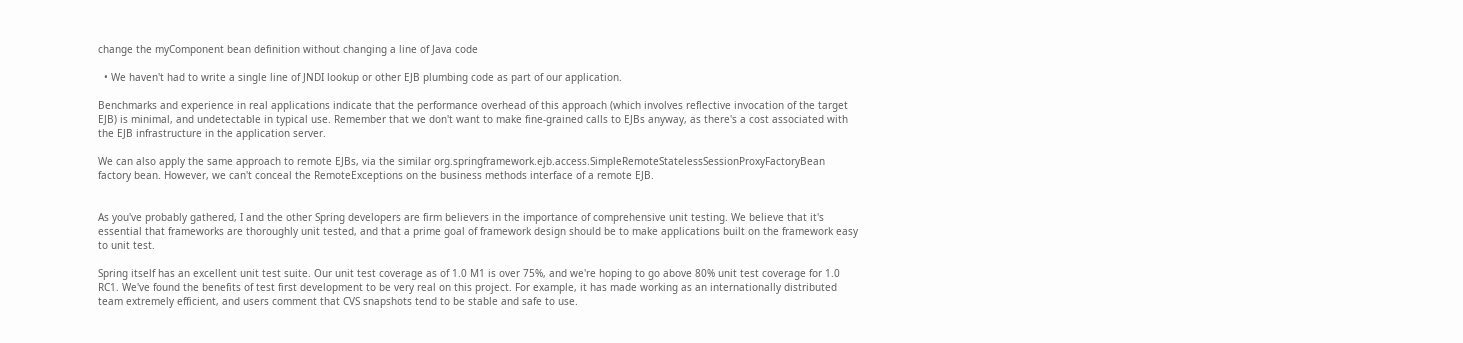change the myComponent bean definition without changing a line of Java code

  • We haven't had to write a single line of JNDI lookup or other EJB plumbing code as part of our application.

Benchmarks and experience in real applications indicate that the performance overhead of this approach (which involves reflective invocation of the target EJB) is minimal, and undetectable in typical use. Remember that we don't want to make fine-grained calls to EJBs anyway, as there's a cost associated with the EJB infrastructure in the application server.

We can also apply the same approach to remote EJBs, via the similar org.springframework.ejb.access.SimpleRemoteStatelessSessionProxyFactoryBean factory bean. However, we can't conceal the RemoteExceptions on the business methods interface of a remote EJB.


As you've probably gathered, I and the other Spring developers are firm believers in the importance of comprehensive unit testing. We believe that it's essential that frameworks are thoroughly unit tested, and that a prime goal of framework design should be to make applications built on the framework easy to unit test.

Spring itself has an excellent unit test suite. Our unit test coverage as of 1.0 M1 is over 75%, and we're hoping to go above 80% unit test coverage for 1.0 RC1. We've found the benefits of test first development to be very real on this project. For example, it has made working as an internationally distributed team extremely efficient, and users comment that CVS snapshots tend to be stable and safe to use.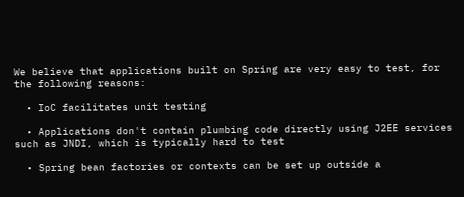We believe that applications built on Spring are very easy to test, for the following reasons:

  • IoC facilitates unit testing

  • Applications don't contain plumbing code directly using J2EE services such as JNDI, which is typically hard to test

  • Spring bean factories or contexts can be set up outside a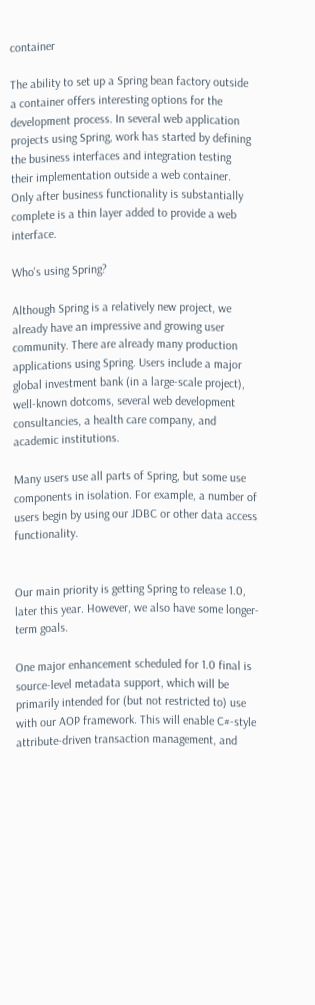container

The ability to set up a Spring bean factory outside a container offers interesting options for the development process. In several web application projects using Spring, work has started by defining the business interfaces and integration testing their implementation outside a web container. Only after business functionality is substantially complete is a thin layer added to provide a web interface.

Who's using Spring?

Although Spring is a relatively new project, we already have an impressive and growing user community. There are already many production applications using Spring. Users include a major global investment bank (in a large-scale project), well-known dotcoms, several web development consultancies, a health care company, and academic institutions.

Many users use all parts of Spring, but some use components in isolation. For example, a number of users begin by using our JDBC or other data access functionality.


Our main priority is getting Spring to release 1.0, later this year. However, we also have some longer-term goals.

One major enhancement scheduled for 1.0 final is source-level metadata support, which will be primarily intended for (but not restricted to) use with our AOP framework. This will enable C#-style attribute-driven transaction management, and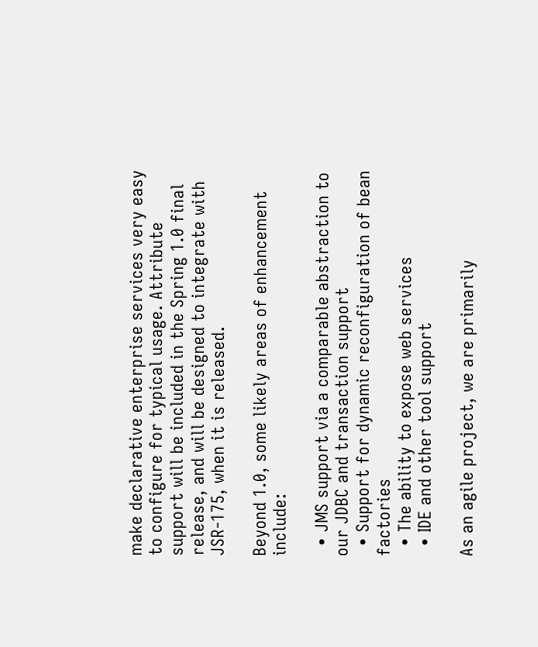make declarative enterprise services very easy to configure for typical usage. Attribute support will be included in the Spring 1.0 final release, and will be designed to integrate with JSR-175, when it is released.

Beyond 1.0, some likely areas of enhancement include:

  • JMS support via a comparable abstraction to our JDBC and transaction support
  • Support for dynamic reconfiguration of bean factories
  • The ability to expose web services
  • IDE and other tool support

As an agile project, we are primarily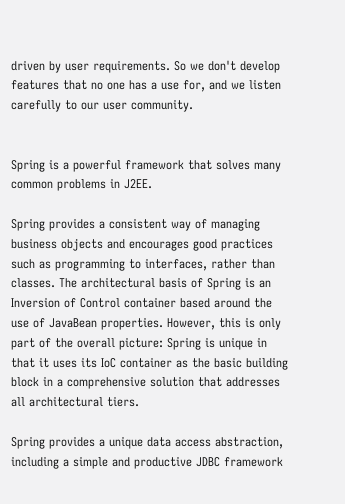driven by user requirements. So we don't develop features that no one has a use for, and we listen carefully to our user community.


Spring is a powerful framework that solves many common problems in J2EE.

Spring provides a consistent way of managing business objects and encourages good practices such as programming to interfaces, rather than classes. The architectural basis of Spring is an Inversion of Control container based around the use of JavaBean properties. However, this is only part of the overall picture: Spring is unique in that it uses its IoC container as the basic building block in a comprehensive solution that addresses all architectural tiers.

Spring provides a unique data access abstraction, including a simple and productive JDBC framework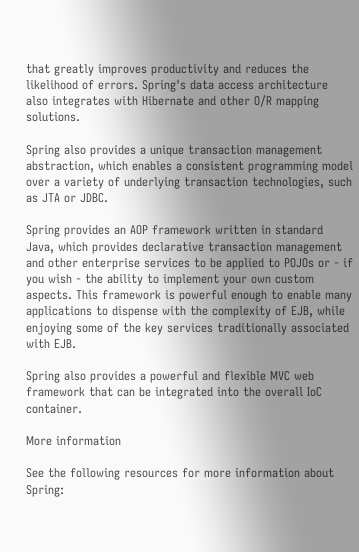that greatly improves productivity and reduces the likelihood of errors. Spring's data access architecture also integrates with Hibernate and other O/R mapping solutions.

Spring also provides a unique transaction management abstraction, which enables a consistent programming model over a variety of underlying transaction technologies, such as JTA or JDBC.

Spring provides an AOP framework written in standard Java, which provides declarative transaction management and other enterprise services to be applied to POJOs or - if you wish - the ability to implement your own custom aspects. This framework is powerful enough to enable many applications to dispense with the complexity of EJB, while enjoying some of the key services traditionally associated with EJB.

Spring also provides a powerful and flexible MVC web framework that can be integrated into the overall IoC container.

More information

See the following resources for more information about Spring: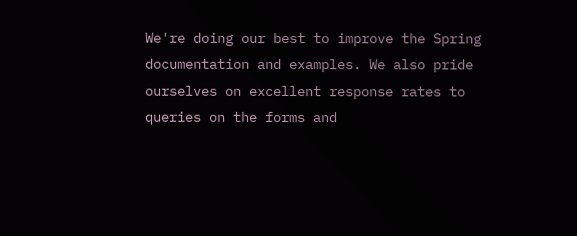We're doing our best to improve the Spring documentation and examples. We also pride ourselves on excellent response rates to queries on the forms and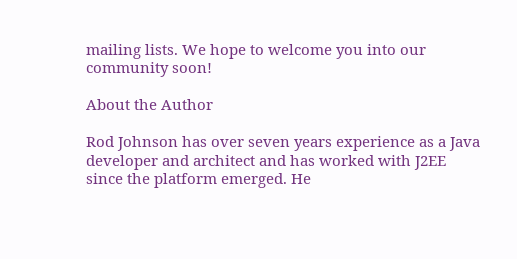mailing lists. We hope to welcome you into our community soon!

About the Author

Rod Johnson has over seven years experience as a Java developer and architect and has worked with J2EE since the platform emerged. He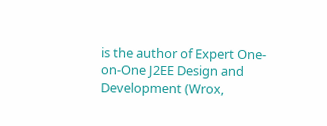is the author of Expert One-on-One J2EE Design and Development (Wrox,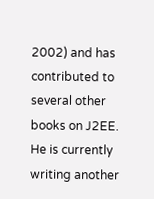2002) and has contributed to several other books on J2EE. He is currently writing another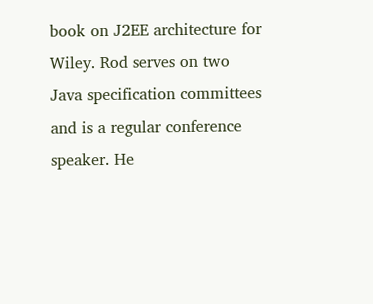book on J2EE architecture for Wiley. Rod serves on two Java specification committees and is a regular conference speaker. He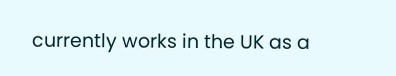currently works in the UK as a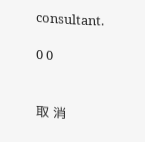consultant.

0 0


取 消